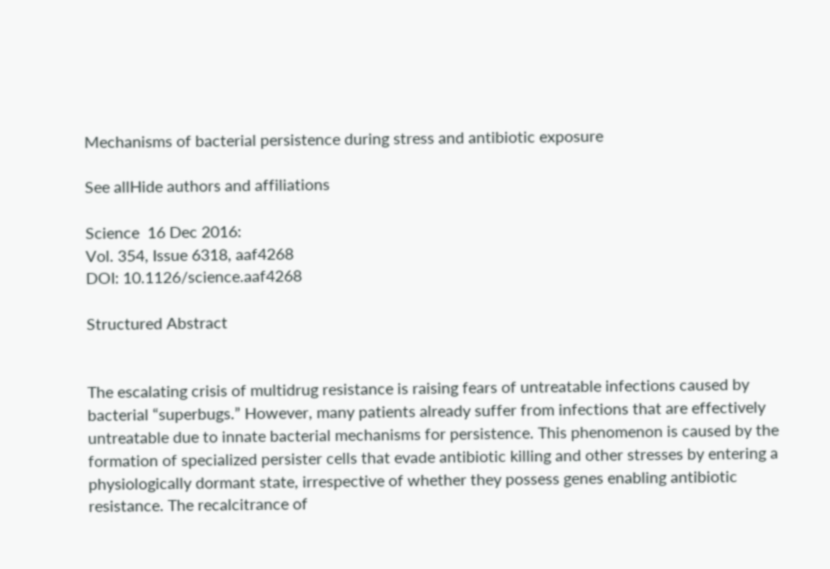Mechanisms of bacterial persistence during stress and antibiotic exposure

See allHide authors and affiliations

Science  16 Dec 2016:
Vol. 354, Issue 6318, aaf4268
DOI: 10.1126/science.aaf4268

Structured Abstract


The escalating crisis of multidrug resistance is raising fears of untreatable infections caused by bacterial “superbugs.” However, many patients already suffer from infections that are effectively untreatable due to innate bacterial mechanisms for persistence. This phenomenon is caused by the formation of specialized persister cells that evade antibiotic killing and other stresses by entering a physiologically dormant state, irrespective of whether they possess genes enabling antibiotic resistance. The recalcitrance of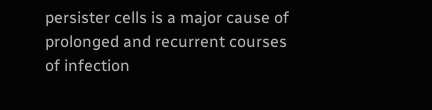persister cells is a major cause of prolonged and recurrent courses of infection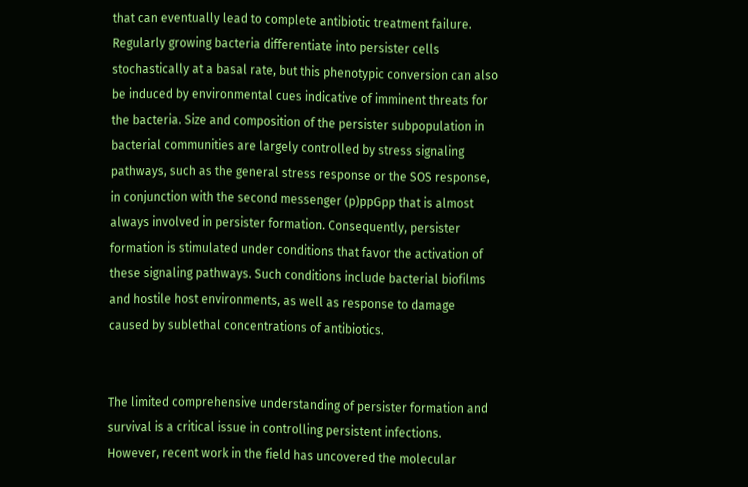that can eventually lead to complete antibiotic treatment failure. Regularly growing bacteria differentiate into persister cells stochastically at a basal rate, but this phenotypic conversion can also be induced by environmental cues indicative of imminent threats for the bacteria. Size and composition of the persister subpopulation in bacterial communities are largely controlled by stress signaling pathways, such as the general stress response or the SOS response, in conjunction with the second messenger (p)ppGpp that is almost always involved in persister formation. Consequently, persister formation is stimulated under conditions that favor the activation of these signaling pathways. Such conditions include bacterial biofilms and hostile host environments, as well as response to damage caused by sublethal concentrations of antibiotics.


The limited comprehensive understanding of persister formation and survival is a critical issue in controlling persistent infections. However, recent work in the field has uncovered the molecular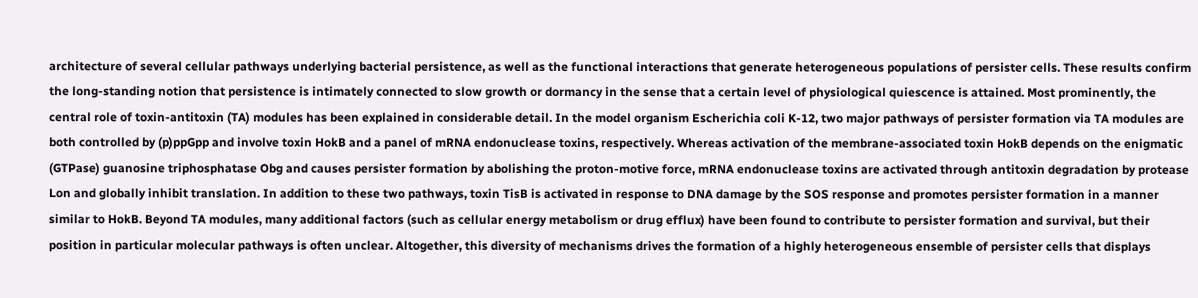architecture of several cellular pathways underlying bacterial persistence, as well as the functional interactions that generate heterogeneous populations of persister cells. These results confirm the long-standing notion that persistence is intimately connected to slow growth or dormancy in the sense that a certain level of physiological quiescence is attained. Most prominently, the central role of toxin-antitoxin (TA) modules has been explained in considerable detail. In the model organism Escherichia coli K-12, two major pathways of persister formation via TA modules are both controlled by (p)ppGpp and involve toxin HokB and a panel of mRNA endonuclease toxins, respectively. Whereas activation of the membrane-associated toxin HokB depends on the enigmatic (GTPase) guanosine triphosphatase Obg and causes persister formation by abolishing the proton-motive force, mRNA endonuclease toxins are activated through antitoxin degradation by protease Lon and globally inhibit translation. In addition to these two pathways, toxin TisB is activated in response to DNA damage by the SOS response and promotes persister formation in a manner similar to HokB. Beyond TA modules, many additional factors (such as cellular energy metabolism or drug efflux) have been found to contribute to persister formation and survival, but their position in particular molecular pathways is often unclear. Altogether, this diversity of mechanisms drives the formation of a highly heterogeneous ensemble of persister cells that displays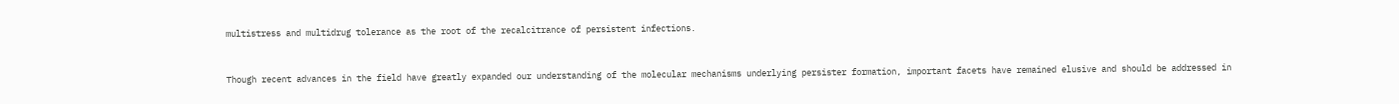multistress and multidrug tolerance as the root of the recalcitrance of persistent infections.


Though recent advances in the field have greatly expanded our understanding of the molecular mechanisms underlying persister formation, important facets have remained elusive and should be addressed in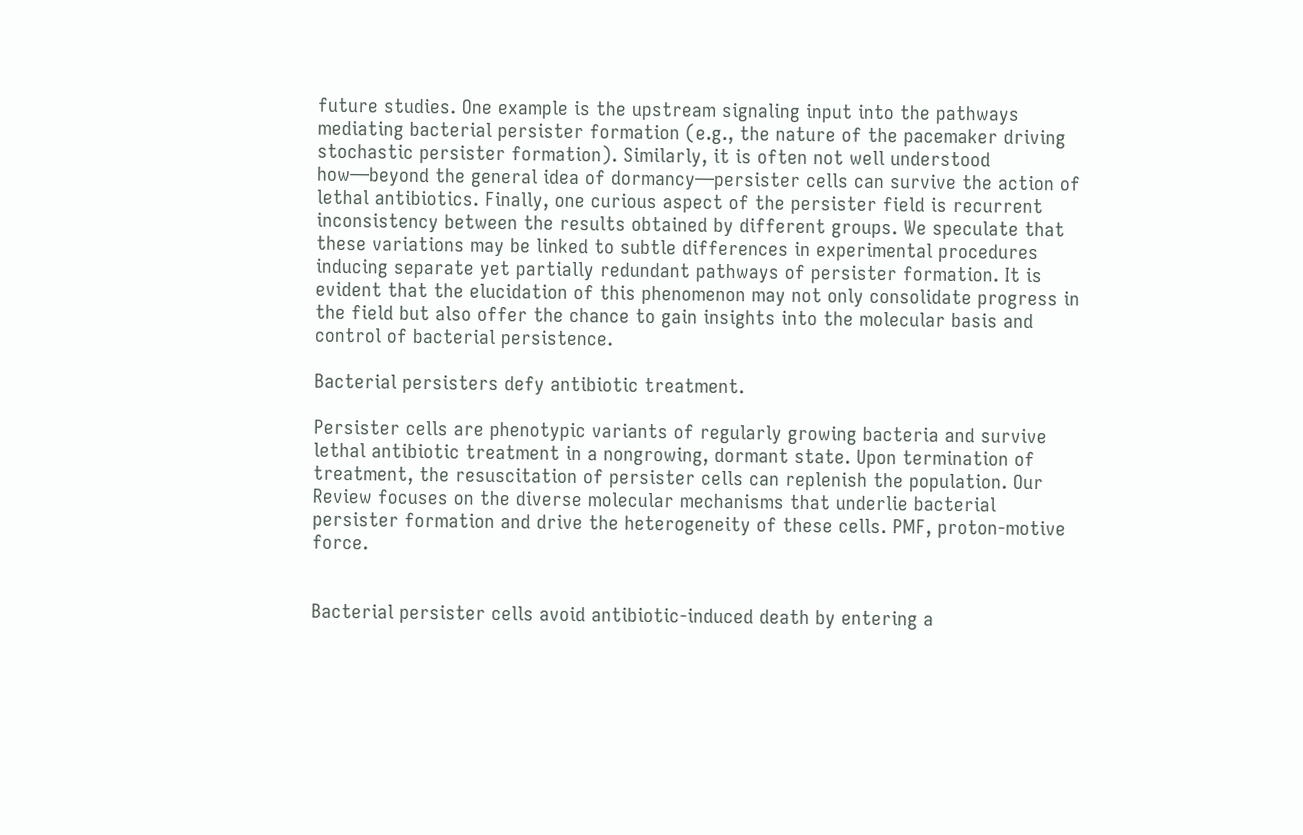future studies. One example is the upstream signaling input into the pathways mediating bacterial persister formation (e.g., the nature of the pacemaker driving stochastic persister formation). Similarly, it is often not well understood how—beyond the general idea of dormancy—persister cells can survive the action of lethal antibiotics. Finally, one curious aspect of the persister field is recurrent inconsistency between the results obtained by different groups. We speculate that these variations may be linked to subtle differences in experimental procedures inducing separate yet partially redundant pathways of persister formation. It is evident that the elucidation of this phenomenon may not only consolidate progress in the field but also offer the chance to gain insights into the molecular basis and control of bacterial persistence.

Bacterial persisters defy antibiotic treatment.

Persister cells are phenotypic variants of regularly growing bacteria and survive lethal antibiotic treatment in a nongrowing, dormant state. Upon termination of treatment, the resuscitation of persister cells can replenish the population. Our Review focuses on the diverse molecular mechanisms that underlie bacterial persister formation and drive the heterogeneity of these cells. PMF, proton-motive force.


Bacterial persister cells avoid antibiotic-induced death by entering a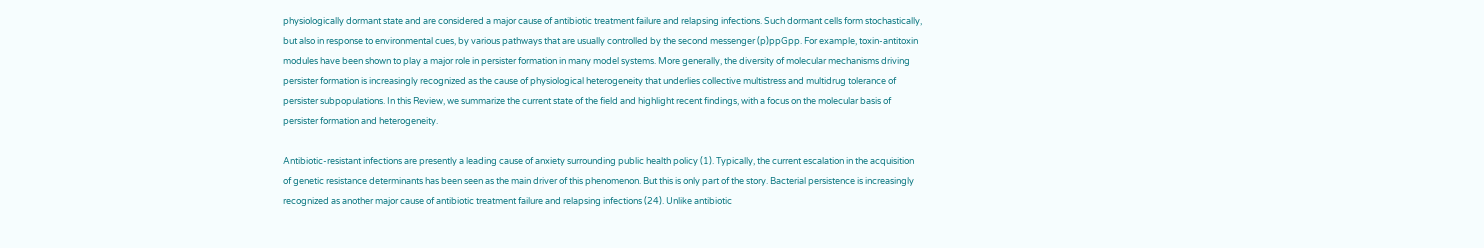physiologically dormant state and are considered a major cause of antibiotic treatment failure and relapsing infections. Such dormant cells form stochastically, but also in response to environmental cues, by various pathways that are usually controlled by the second messenger (p)ppGpp. For example, toxin-antitoxin modules have been shown to play a major role in persister formation in many model systems. More generally, the diversity of molecular mechanisms driving persister formation is increasingly recognized as the cause of physiological heterogeneity that underlies collective multistress and multidrug tolerance of persister subpopulations. In this Review, we summarize the current state of the field and highlight recent findings, with a focus on the molecular basis of persister formation and heterogeneity.

Antibiotic-resistant infections are presently a leading cause of anxiety surrounding public health policy (1). Typically, the current escalation in the acquisition of genetic resistance determinants has been seen as the main driver of this phenomenon. But this is only part of the story. Bacterial persistence is increasingly recognized as another major cause of antibiotic treatment failure and relapsing infections (24). Unlike antibiotic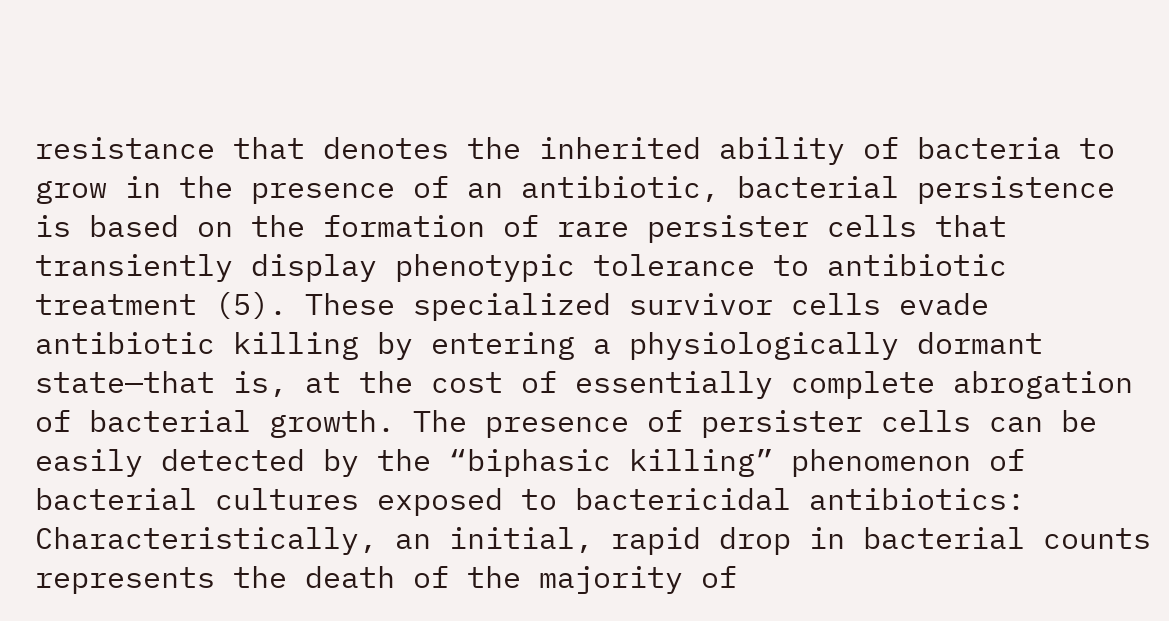resistance that denotes the inherited ability of bacteria to grow in the presence of an antibiotic, bacterial persistence is based on the formation of rare persister cells that transiently display phenotypic tolerance to antibiotic treatment (5). These specialized survivor cells evade antibiotic killing by entering a physiologically dormant state—that is, at the cost of essentially complete abrogation of bacterial growth. The presence of persister cells can be easily detected by the “biphasic killing” phenomenon of bacterial cultures exposed to bactericidal antibiotics: Characteristically, an initial, rapid drop in bacterial counts represents the death of the majority of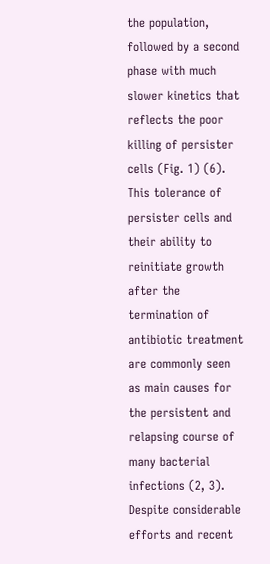the population, followed by a second phase with much slower kinetics that reflects the poor killing of persister cells (Fig. 1) (6). This tolerance of persister cells and their ability to reinitiate growth after the termination of antibiotic treatment are commonly seen as main causes for the persistent and relapsing course of many bacterial infections (2, 3). Despite considerable efforts and recent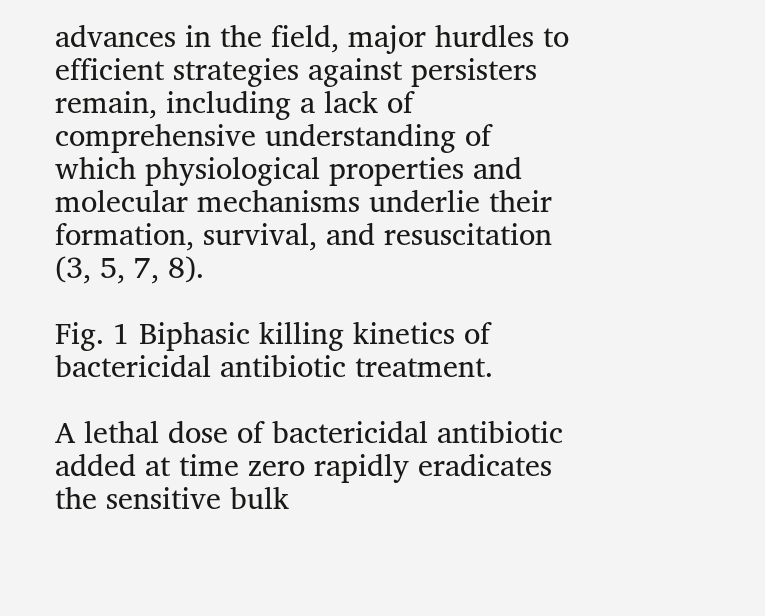advances in the field, major hurdles to efficient strategies against persisters remain, including a lack of comprehensive understanding of which physiological properties and molecular mechanisms underlie their formation, survival, and resuscitation (3, 5, 7, 8).

Fig. 1 Biphasic killing kinetics of bactericidal antibiotic treatment.

A lethal dose of bactericidal antibiotic added at time zero rapidly eradicates the sensitive bulk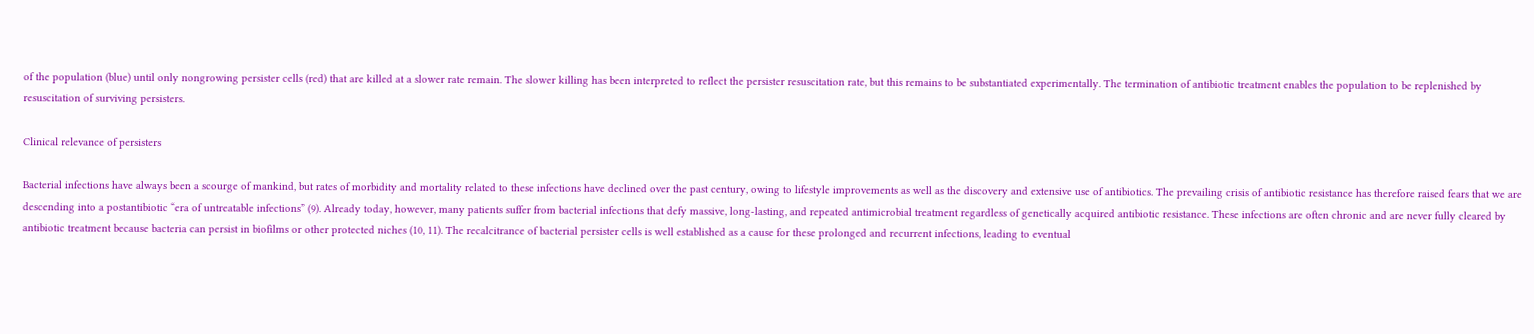of the population (blue) until only nongrowing persister cells (red) that are killed at a slower rate remain. The slower killing has been interpreted to reflect the persister resuscitation rate, but this remains to be substantiated experimentally. The termination of antibiotic treatment enables the population to be replenished by resuscitation of surviving persisters.

Clinical relevance of persisters

Bacterial infections have always been a scourge of mankind, but rates of morbidity and mortality related to these infections have declined over the past century, owing to lifestyle improvements as well as the discovery and extensive use of antibiotics. The prevailing crisis of antibiotic resistance has therefore raised fears that we are descending into a postantibiotic “era of untreatable infections” (9). Already today, however, many patients suffer from bacterial infections that defy massive, long-lasting, and repeated antimicrobial treatment regardless of genetically acquired antibiotic resistance. These infections are often chronic and are never fully cleared by antibiotic treatment because bacteria can persist in biofilms or other protected niches (10, 11). The recalcitrance of bacterial persister cells is well established as a cause for these prolonged and recurrent infections, leading to eventual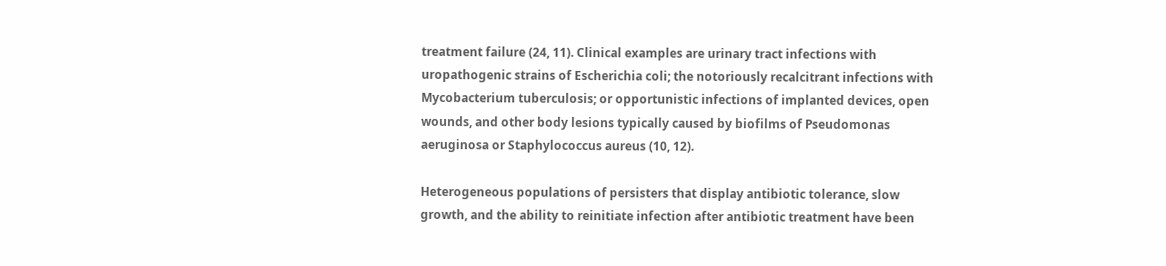treatment failure (24, 11). Clinical examples are urinary tract infections with uropathogenic strains of Escherichia coli; the notoriously recalcitrant infections with Mycobacterium tuberculosis; or opportunistic infections of implanted devices, open wounds, and other body lesions typically caused by biofilms of Pseudomonas aeruginosa or Staphylococcus aureus (10, 12).

Heterogeneous populations of persisters that display antibiotic tolerance, slow growth, and the ability to reinitiate infection after antibiotic treatment have been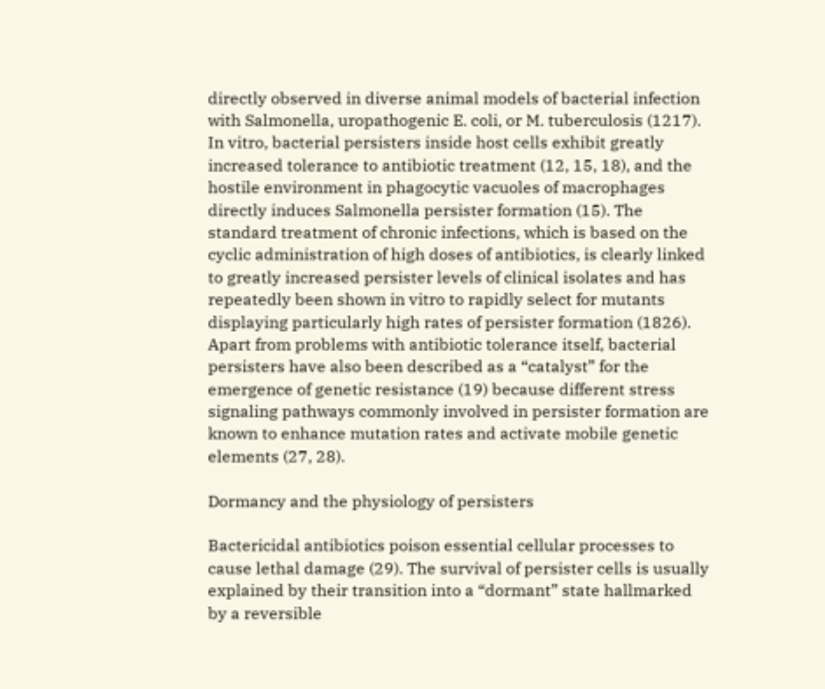directly observed in diverse animal models of bacterial infection with Salmonella, uropathogenic E. coli, or M. tuberculosis (1217). In vitro, bacterial persisters inside host cells exhibit greatly increased tolerance to antibiotic treatment (12, 15, 18), and the hostile environment in phagocytic vacuoles of macrophages directly induces Salmonella persister formation (15). The standard treatment of chronic infections, which is based on the cyclic administration of high doses of antibiotics, is clearly linked to greatly increased persister levels of clinical isolates and has repeatedly been shown in vitro to rapidly select for mutants displaying particularly high rates of persister formation (1826). Apart from problems with antibiotic tolerance itself, bacterial persisters have also been described as a “catalyst” for the emergence of genetic resistance (19) because different stress signaling pathways commonly involved in persister formation are known to enhance mutation rates and activate mobile genetic elements (27, 28).

Dormancy and the physiology of persisters

Bactericidal antibiotics poison essential cellular processes to cause lethal damage (29). The survival of persister cells is usually explained by their transition into a “dormant” state hallmarked by a reversible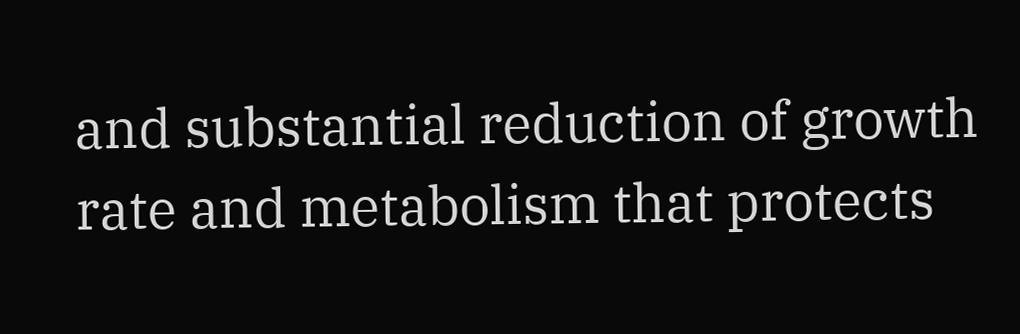and substantial reduction of growth rate and metabolism that protects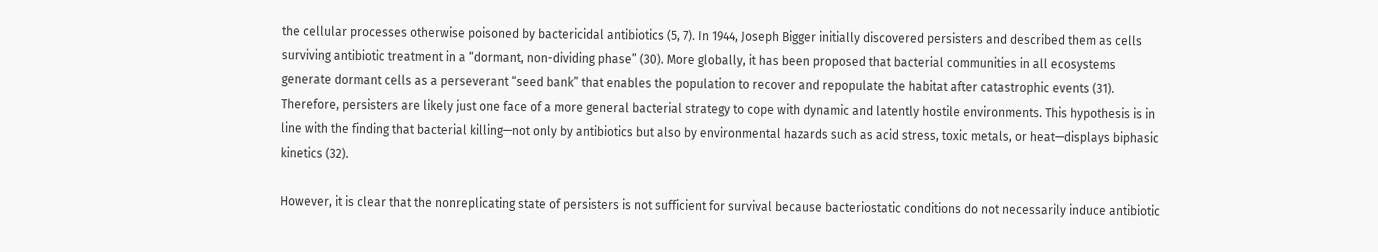the cellular processes otherwise poisoned by bactericidal antibiotics (5, 7). In 1944, Joseph Bigger initially discovered persisters and described them as cells surviving antibiotic treatment in a “dormant, non-dividing phase” (30). More globally, it has been proposed that bacterial communities in all ecosystems generate dormant cells as a perseverant “seed bank” that enables the population to recover and repopulate the habitat after catastrophic events (31). Therefore, persisters are likely just one face of a more general bacterial strategy to cope with dynamic and latently hostile environments. This hypothesis is in line with the finding that bacterial killing—not only by antibiotics but also by environmental hazards such as acid stress, toxic metals, or heat—displays biphasic kinetics (32).

However, it is clear that the nonreplicating state of persisters is not sufficient for survival because bacteriostatic conditions do not necessarily induce antibiotic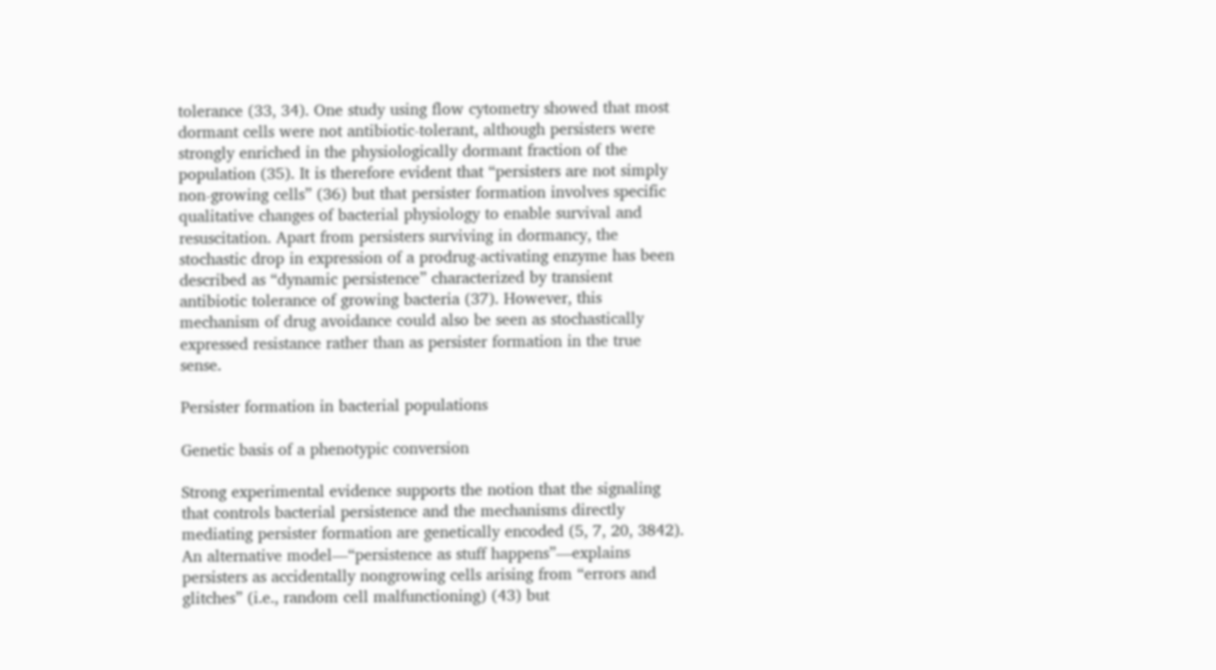tolerance (33, 34). One study using flow cytometry showed that most dormant cells were not antibiotic-tolerant, although persisters were strongly enriched in the physiologically dormant fraction of the population (35). It is therefore evident that “persisters are not simply non-growing cells” (36) but that persister formation involves specific qualitative changes of bacterial physiology to enable survival and resuscitation. Apart from persisters surviving in dormancy, the stochastic drop in expression of a prodrug-activating enzyme has been described as “dynamic persistence” characterized by transient antibiotic tolerance of growing bacteria (37). However, this mechanism of drug avoidance could also be seen as stochastically expressed resistance rather than as persister formation in the true sense.

Persister formation in bacterial populations

Genetic basis of a phenotypic conversion

Strong experimental evidence supports the notion that the signaling that controls bacterial persistence and the mechanisms directly mediating persister formation are genetically encoded (5, 7, 20, 3842). An alternative model—“persistence as stuff happens”—explains persisters as accidentally nongrowing cells arising from “errors and glitches” (i.e., random cell malfunctioning) (43) but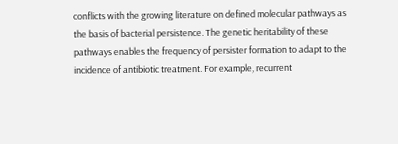conflicts with the growing literature on defined molecular pathways as the basis of bacterial persistence. The genetic heritability of these pathways enables the frequency of persister formation to adapt to the incidence of antibiotic treatment. For example, recurrent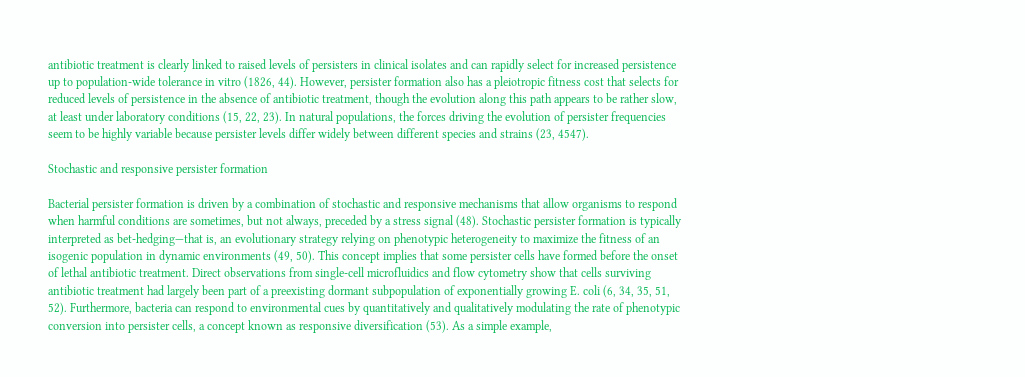antibiotic treatment is clearly linked to raised levels of persisters in clinical isolates and can rapidly select for increased persistence up to population-wide tolerance in vitro (1826, 44). However, persister formation also has a pleiotropic fitness cost that selects for reduced levels of persistence in the absence of antibiotic treatment, though the evolution along this path appears to be rather slow, at least under laboratory conditions (15, 22, 23). In natural populations, the forces driving the evolution of persister frequencies seem to be highly variable because persister levels differ widely between different species and strains (23, 4547).

Stochastic and responsive persister formation

Bacterial persister formation is driven by a combination of stochastic and responsive mechanisms that allow organisms to respond when harmful conditions are sometimes, but not always, preceded by a stress signal (48). Stochastic persister formation is typically interpreted as bet-hedging—that is, an evolutionary strategy relying on phenotypic heterogeneity to maximize the fitness of an isogenic population in dynamic environments (49, 50). This concept implies that some persister cells have formed before the onset of lethal antibiotic treatment. Direct observations from single-cell microfluidics and flow cytometry show that cells surviving antibiotic treatment had largely been part of a preexisting dormant subpopulation of exponentially growing E. coli (6, 34, 35, 51, 52). Furthermore, bacteria can respond to environmental cues by quantitatively and qualitatively modulating the rate of phenotypic conversion into persister cells, a concept known as responsive diversification (53). As a simple example,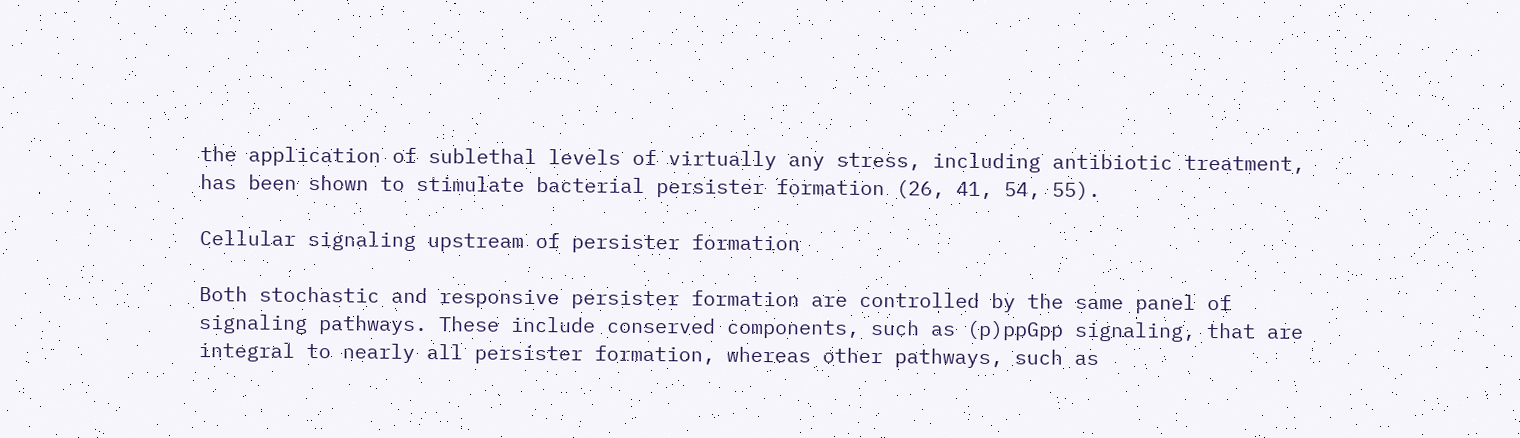the application of sublethal levels of virtually any stress, including antibiotic treatment, has been shown to stimulate bacterial persister formation (26, 41, 54, 55).

Cellular signaling upstream of persister formation

Both stochastic and responsive persister formation are controlled by the same panel of signaling pathways. These include conserved components, such as (p)ppGpp signaling, that are integral to nearly all persister formation, whereas other pathways, such as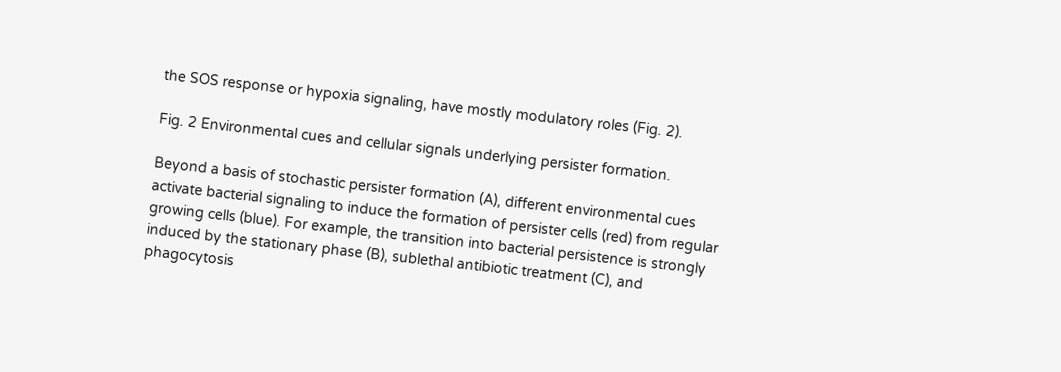the SOS response or hypoxia signaling, have mostly modulatory roles (Fig. 2).

Fig. 2 Environmental cues and cellular signals underlying persister formation.

Beyond a basis of stochastic persister formation (A), different environmental cues activate bacterial signaling to induce the formation of persister cells (red) from regular growing cells (blue). For example, the transition into bacterial persistence is strongly induced by the stationary phase (B), sublethal antibiotic treatment (C), and phagocytosis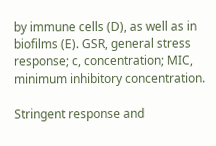by immune cells (D), as well as in biofilms (E). GSR, general stress response; c, concentration; MIC, minimum inhibitory concentration.

Stringent response and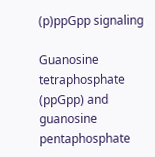(p)ppGpp signaling

Guanosine tetraphosphate (ppGpp) and guanosine pentaphosphate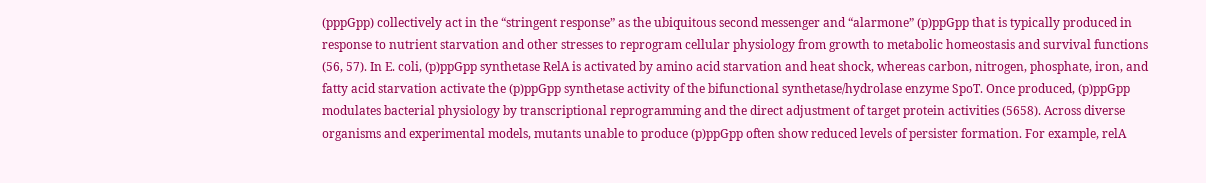(pppGpp) collectively act in the “stringent response” as the ubiquitous second messenger and “alarmone” (p)ppGpp that is typically produced in response to nutrient starvation and other stresses to reprogram cellular physiology from growth to metabolic homeostasis and survival functions (56, 57). In E. coli, (p)ppGpp synthetase RelA is activated by amino acid starvation and heat shock, whereas carbon, nitrogen, phosphate, iron, and fatty acid starvation activate the (p)ppGpp synthetase activity of the bifunctional synthetase/hydrolase enzyme SpoT. Once produced, (p)ppGpp modulates bacterial physiology by transcriptional reprogramming and the direct adjustment of target protein activities (5658). Across diverse organisms and experimental models, mutants unable to produce (p)ppGpp often show reduced levels of persister formation. For example, relA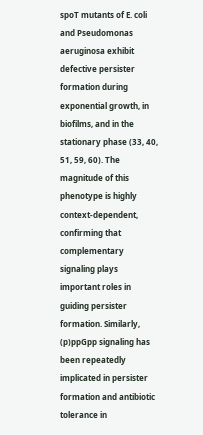spoT mutants of E. coli and Pseudomonas aeruginosa exhibit defective persister formation during exponential growth, in biofilms, and in the stationary phase (33, 40, 51, 59, 60). The magnitude of this phenotype is highly context-dependent, confirming that complementary signaling plays important roles in guiding persister formation. Similarly, (p)ppGpp signaling has been repeatedly implicated in persister formation and antibiotic tolerance in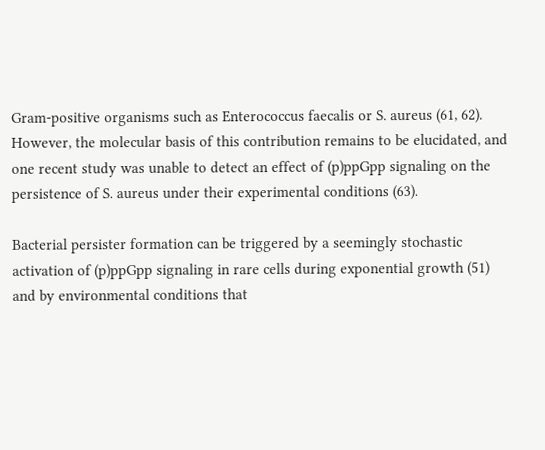Gram-positive organisms such as Enterococcus faecalis or S. aureus (61, 62). However, the molecular basis of this contribution remains to be elucidated, and one recent study was unable to detect an effect of (p)ppGpp signaling on the persistence of S. aureus under their experimental conditions (63).

Bacterial persister formation can be triggered by a seemingly stochastic activation of (p)ppGpp signaling in rare cells during exponential growth (51) and by environmental conditions that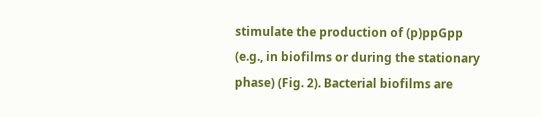stimulate the production of (p)ppGpp (e.g., in biofilms or during the stationary phase) (Fig. 2). Bacterial biofilms are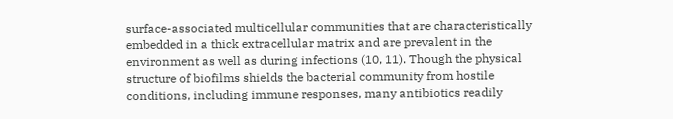surface-associated multicellular communities that are characteristically embedded in a thick extracellular matrix and are prevalent in the environment as well as during infections (10, 11). Though the physical structure of biofilms shields the bacterial community from hostile conditions, including immune responses, many antibiotics readily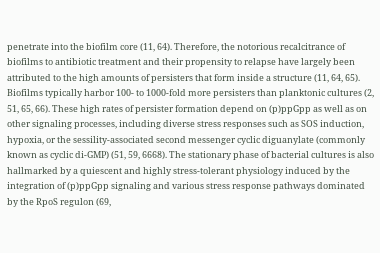penetrate into the biofilm core (11, 64). Therefore, the notorious recalcitrance of biofilms to antibiotic treatment and their propensity to relapse have largely been attributed to the high amounts of persisters that form inside a structure (11, 64, 65). Biofilms typically harbor 100- to 1000-fold more persisters than planktonic cultures (2, 51, 65, 66). These high rates of persister formation depend on (p)ppGpp as well as on other signaling processes, including diverse stress responses such as SOS induction, hypoxia, or the sessility-associated second messenger cyclic diguanylate (commonly known as cyclic di-GMP) (51, 59, 6668). The stationary phase of bacterial cultures is also hallmarked by a quiescent and highly stress-tolerant physiology induced by the integration of (p)ppGpp signaling and various stress response pathways dominated by the RpoS regulon (69,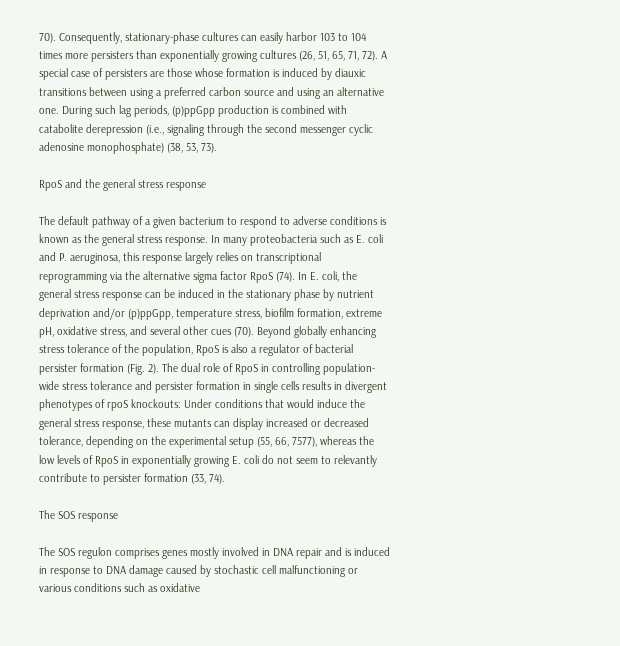70). Consequently, stationary-phase cultures can easily harbor 103 to 104 times more persisters than exponentially growing cultures (26, 51, 65, 71, 72). A special case of persisters are those whose formation is induced by diauxic transitions between using a preferred carbon source and using an alternative one. During such lag periods, (p)ppGpp production is combined with catabolite derepression (i.e., signaling through the second messenger cyclic adenosine monophosphate) (38, 53, 73).

RpoS and the general stress response

The default pathway of a given bacterium to respond to adverse conditions is known as the general stress response. In many proteobacteria such as E. coli and P. aeruginosa, this response largely relies on transcriptional reprogramming via the alternative sigma factor RpoS (74). In E. coli, the general stress response can be induced in the stationary phase by nutrient deprivation and/or (p)ppGpp, temperature stress, biofilm formation, extreme pH, oxidative stress, and several other cues (70). Beyond globally enhancing stress tolerance of the population, RpoS is also a regulator of bacterial persister formation (Fig. 2). The dual role of RpoS in controlling population-wide stress tolerance and persister formation in single cells results in divergent phenotypes of rpoS knockouts: Under conditions that would induce the general stress response, these mutants can display increased or decreased tolerance, depending on the experimental setup (55, 66, 7577), whereas the low levels of RpoS in exponentially growing E. coli do not seem to relevantly contribute to persister formation (33, 74).

The SOS response

The SOS regulon comprises genes mostly involved in DNA repair and is induced in response to DNA damage caused by stochastic cell malfunctioning or various conditions such as oxidative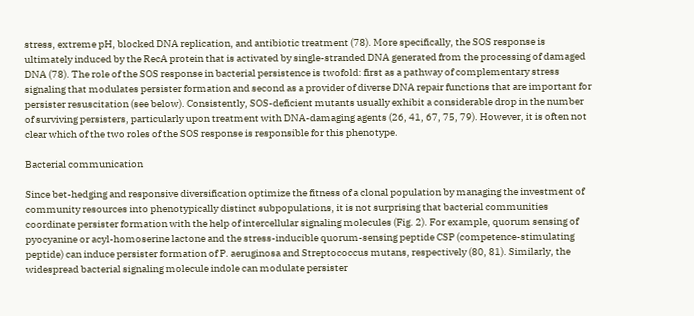stress, extreme pH, blocked DNA replication, and antibiotic treatment (78). More specifically, the SOS response is ultimately induced by the RecA protein that is activated by single-stranded DNA generated from the processing of damaged DNA (78). The role of the SOS response in bacterial persistence is twofold: first as a pathway of complementary stress signaling that modulates persister formation and second as a provider of diverse DNA repair functions that are important for persister resuscitation (see below). Consistently, SOS-deficient mutants usually exhibit a considerable drop in the number of surviving persisters, particularly upon treatment with DNA-damaging agents (26, 41, 67, 75, 79). However, it is often not clear which of the two roles of the SOS response is responsible for this phenotype.

Bacterial communication

Since bet-hedging and responsive diversification optimize the fitness of a clonal population by managing the investment of community resources into phenotypically distinct subpopulations, it is not surprising that bacterial communities coordinate persister formation with the help of intercellular signaling molecules (Fig. 2). For example, quorum sensing of pyocyanine or acyl-homoserine lactone and the stress-inducible quorum-sensing peptide CSP (competence-stimulating peptide) can induce persister formation of P. aeruginosa and Streptococcus mutans, respectively (80, 81). Similarly, the widespread bacterial signaling molecule indole can modulate persister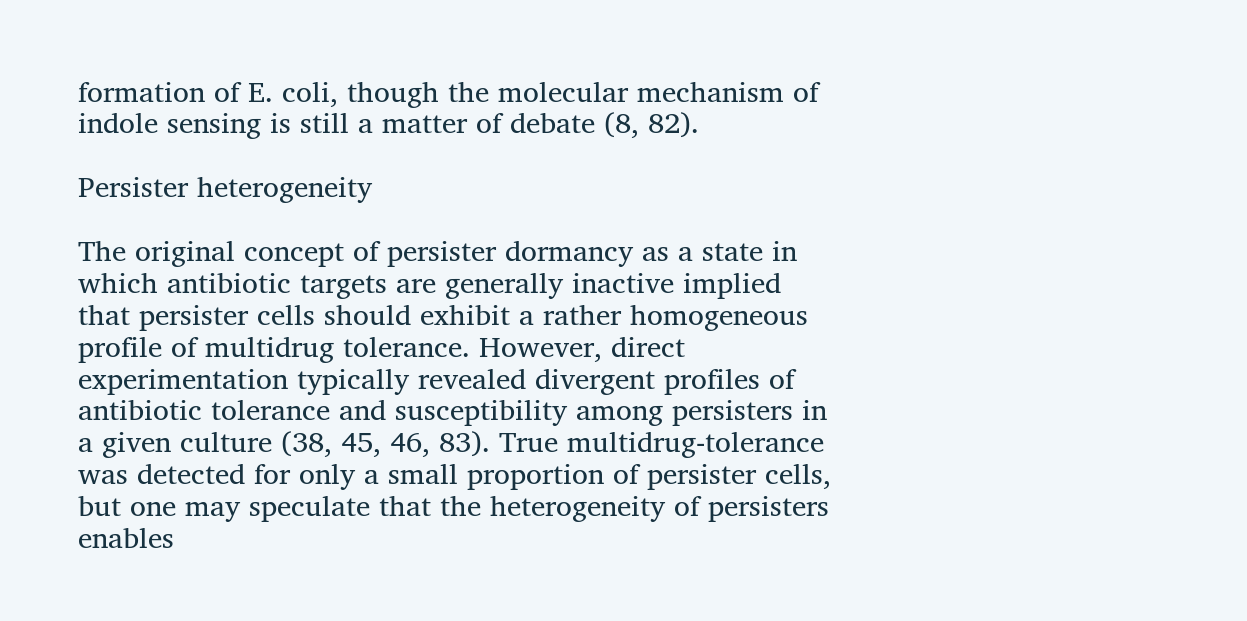formation of E. coli, though the molecular mechanism of indole sensing is still a matter of debate (8, 82).

Persister heterogeneity

The original concept of persister dormancy as a state in which antibiotic targets are generally inactive implied that persister cells should exhibit a rather homogeneous profile of multidrug tolerance. However, direct experimentation typically revealed divergent profiles of antibiotic tolerance and susceptibility among persisters in a given culture (38, 45, 46, 83). True multidrug-tolerance was detected for only a small proportion of persister cells, but one may speculate that the heterogeneity of persisters enables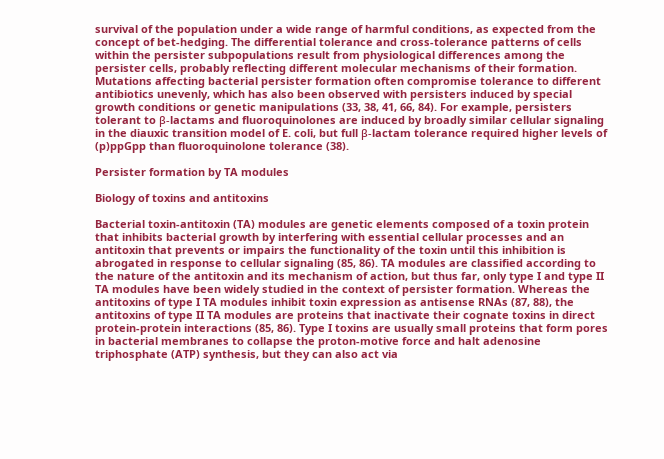survival of the population under a wide range of harmful conditions, as expected from the concept of bet-hedging. The differential tolerance and cross-tolerance patterns of cells within the persister subpopulations result from physiological differences among the persister cells, probably reflecting different molecular mechanisms of their formation. Mutations affecting bacterial persister formation often compromise tolerance to different antibiotics unevenly, which has also been observed with persisters induced by special growth conditions or genetic manipulations (33, 38, 41, 66, 84). For example, persisters tolerant to β-lactams and fluoroquinolones are induced by broadly similar cellular signaling in the diauxic transition model of E. coli, but full β-lactam tolerance required higher levels of (p)ppGpp than fluoroquinolone tolerance (38).

Persister formation by TA modules

Biology of toxins and antitoxins

Bacterial toxin-antitoxin (TA) modules are genetic elements composed of a toxin protein that inhibits bacterial growth by interfering with essential cellular processes and an antitoxin that prevents or impairs the functionality of the toxin until this inhibition is abrogated in response to cellular signaling (85, 86). TA modules are classified according to the nature of the antitoxin and its mechanism of action, but thus far, only type I and type II TA modules have been widely studied in the context of persister formation. Whereas the antitoxins of type I TA modules inhibit toxin expression as antisense RNAs (87, 88), the antitoxins of type II TA modules are proteins that inactivate their cognate toxins in direct protein-protein interactions (85, 86). Type I toxins are usually small proteins that form pores in bacterial membranes to collapse the proton-motive force and halt adenosine triphosphate (ATP) synthesis, but they can also act via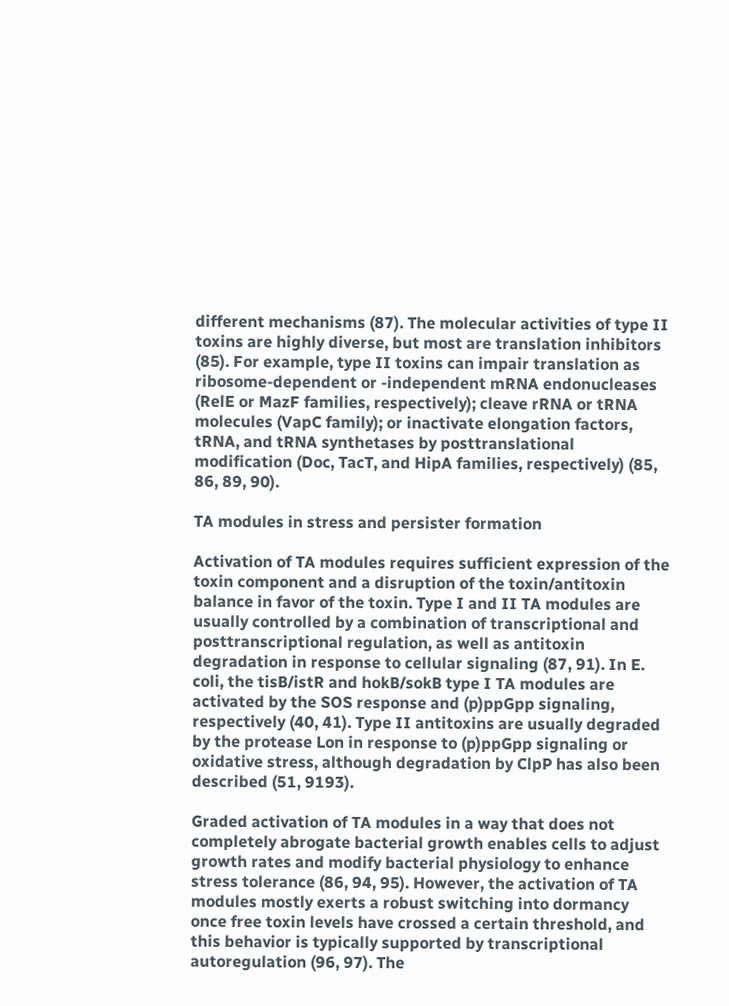different mechanisms (87). The molecular activities of type II toxins are highly diverse, but most are translation inhibitors (85). For example, type II toxins can impair translation as ribosome-dependent or -independent mRNA endonucleases (RelE or MazF families, respectively); cleave rRNA or tRNA molecules (VapC family); or inactivate elongation factors, tRNA, and tRNA synthetases by posttranslational modification (Doc, TacT, and HipA families, respectively) (85, 86, 89, 90).

TA modules in stress and persister formation

Activation of TA modules requires sufficient expression of the toxin component and a disruption of the toxin/antitoxin balance in favor of the toxin. Type I and II TA modules are usually controlled by a combination of transcriptional and posttranscriptional regulation, as well as antitoxin degradation in response to cellular signaling (87, 91). In E. coli, the tisB/istR and hokB/sokB type I TA modules are activated by the SOS response and (p)ppGpp signaling, respectively (40, 41). Type II antitoxins are usually degraded by the protease Lon in response to (p)ppGpp signaling or oxidative stress, although degradation by ClpP has also been described (51, 9193).

Graded activation of TA modules in a way that does not completely abrogate bacterial growth enables cells to adjust growth rates and modify bacterial physiology to enhance stress tolerance (86, 94, 95). However, the activation of TA modules mostly exerts a robust switching into dormancy once free toxin levels have crossed a certain threshold, and this behavior is typically supported by transcriptional autoregulation (96, 97). The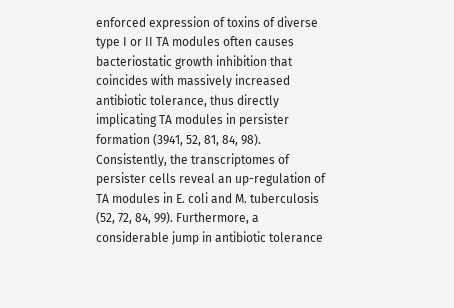enforced expression of toxins of diverse type I or II TA modules often causes bacteriostatic growth inhibition that coincides with massively increased antibiotic tolerance, thus directly implicating TA modules in persister formation (3941, 52, 81, 84, 98). Consistently, the transcriptomes of persister cells reveal an up-regulation of TA modules in E. coli and M. tuberculosis (52, 72, 84, 99). Furthermore, a considerable jump in antibiotic tolerance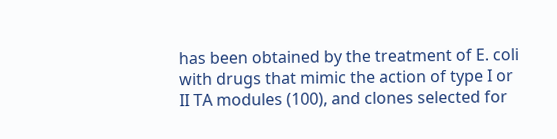has been obtained by the treatment of E. coli with drugs that mimic the action of type I or II TA modules (100), and clones selected for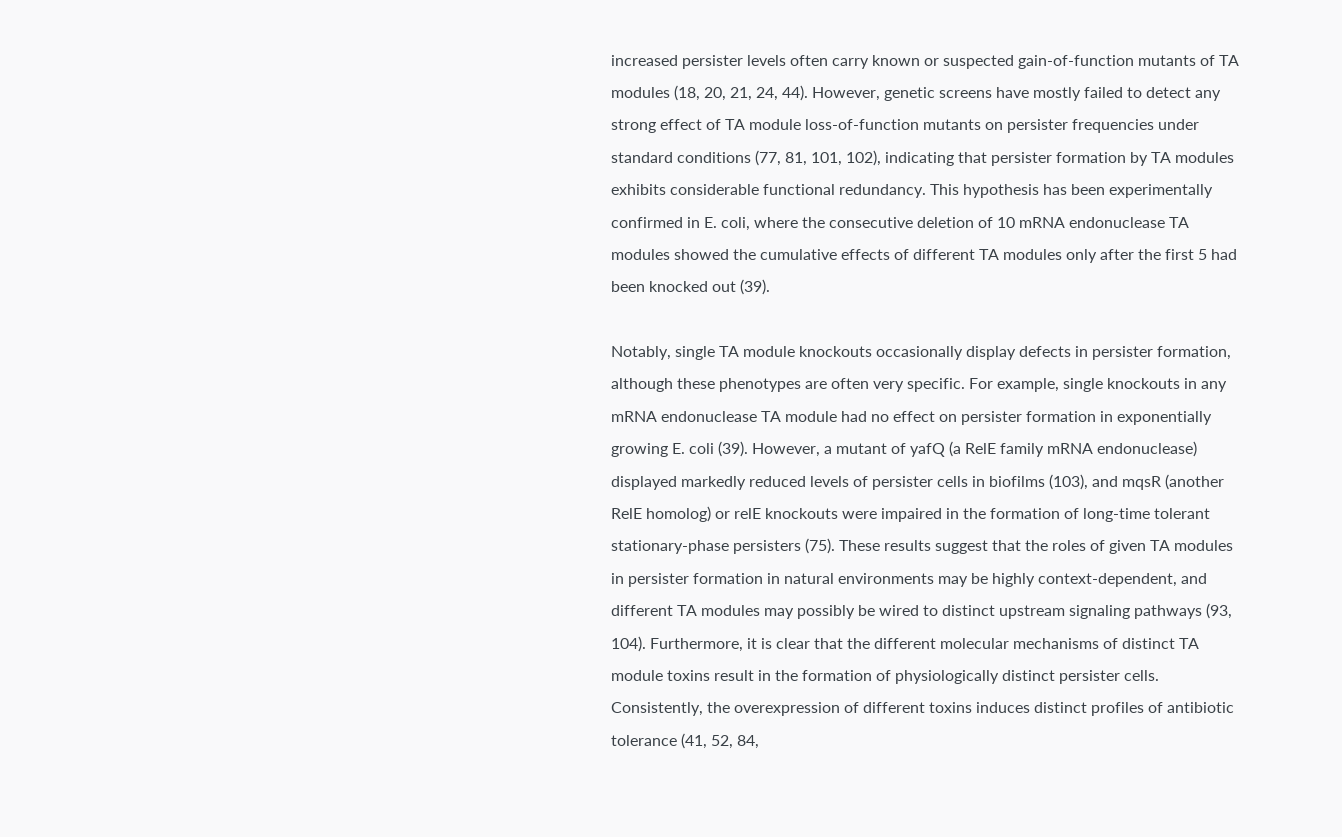increased persister levels often carry known or suspected gain-of-function mutants of TA modules (18, 20, 21, 24, 44). However, genetic screens have mostly failed to detect any strong effect of TA module loss-of-function mutants on persister frequencies under standard conditions (77, 81, 101, 102), indicating that persister formation by TA modules exhibits considerable functional redundancy. This hypothesis has been experimentally confirmed in E. coli, where the consecutive deletion of 10 mRNA endonuclease TA modules showed the cumulative effects of different TA modules only after the first 5 had been knocked out (39).

Notably, single TA module knockouts occasionally display defects in persister formation, although these phenotypes are often very specific. For example, single knockouts in any mRNA endonuclease TA module had no effect on persister formation in exponentially growing E. coli (39). However, a mutant of yafQ (a RelE family mRNA endonuclease) displayed markedly reduced levels of persister cells in biofilms (103), and mqsR (another RelE homolog) or relE knockouts were impaired in the formation of long-time tolerant stationary-phase persisters (75). These results suggest that the roles of given TA modules in persister formation in natural environments may be highly context-dependent, and different TA modules may possibly be wired to distinct upstream signaling pathways (93, 104). Furthermore, it is clear that the different molecular mechanisms of distinct TA module toxins result in the formation of physiologically distinct persister cells. Consistently, the overexpression of different toxins induces distinct profiles of antibiotic tolerance (41, 52, 84,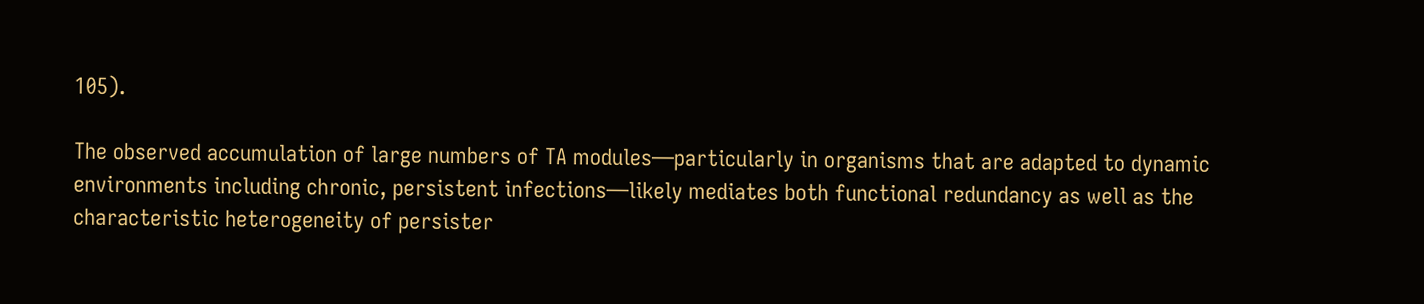105).

The observed accumulation of large numbers of TA modules—particularly in organisms that are adapted to dynamic environments including chronic, persistent infections—likely mediates both functional redundancy as well as the characteristic heterogeneity of persister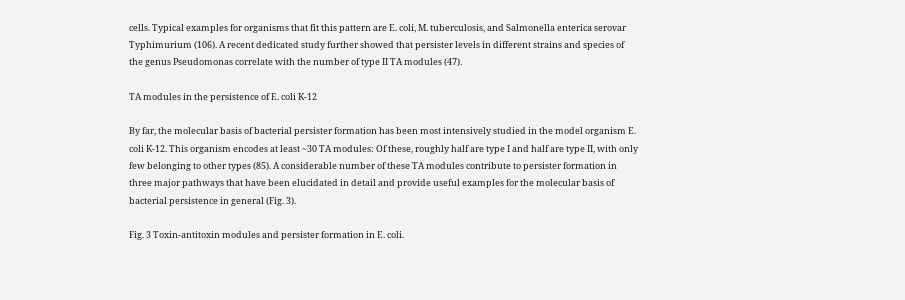cells. Typical examples for organisms that fit this pattern are E. coli, M. tuberculosis, and Salmonella enterica serovar Typhimurium (106). A recent dedicated study further showed that persister levels in different strains and species of the genus Pseudomonas correlate with the number of type II TA modules (47).

TA modules in the persistence of E. coli K-12

By far, the molecular basis of bacterial persister formation has been most intensively studied in the model organism E. coli K-12. This organism encodes at least ~30 TA modules: Of these, roughly half are type I and half are type II, with only few belonging to other types (85). A considerable number of these TA modules contribute to persister formation in three major pathways that have been elucidated in detail and provide useful examples for the molecular basis of bacterial persistence in general (Fig. 3).

Fig. 3 Toxin-antitoxin modules and persister formation in E. coli.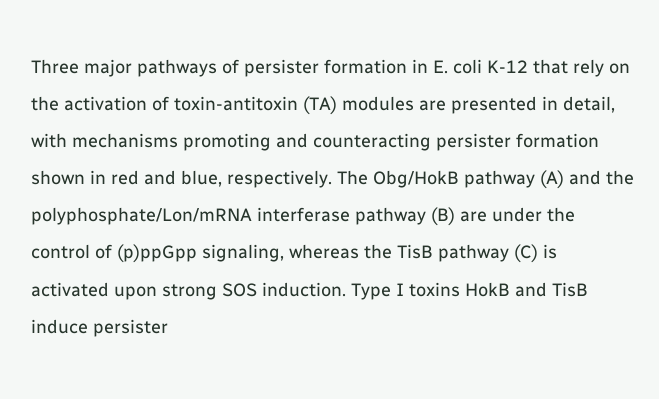Three major pathways of persister formation in E. coli K-12 that rely on the activation of toxin-antitoxin (TA) modules are presented in detail, with mechanisms promoting and counteracting persister formation shown in red and blue, respectively. The Obg/HokB pathway (A) and the polyphosphate/Lon/mRNA interferase pathway (B) are under the control of (p)ppGpp signaling, whereas the TisB pathway (C) is activated upon strong SOS induction. Type I toxins HokB and TisB induce persister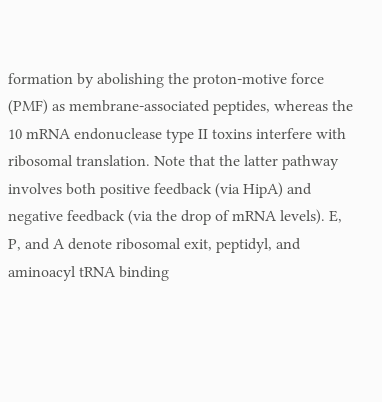formation by abolishing the proton-motive force (PMF) as membrane-associated peptides, whereas the 10 mRNA endonuclease type II toxins interfere with ribosomal translation. Note that the latter pathway involves both positive feedback (via HipA) and negative feedback (via the drop of mRNA levels). E, P, and A denote ribosomal exit, peptidyl, and aminoacyl tRNA binding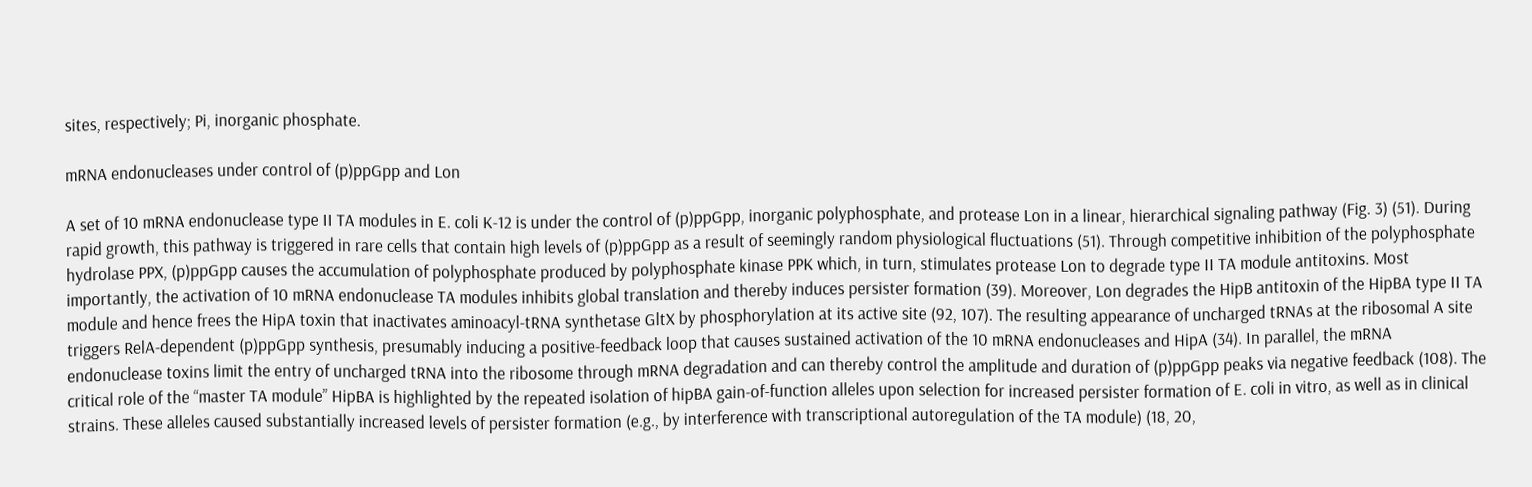sites, respectively; Pi, inorganic phosphate.

mRNA endonucleases under control of (p)ppGpp and Lon

A set of 10 mRNA endonuclease type II TA modules in E. coli K-12 is under the control of (p)ppGpp, inorganic polyphosphate, and protease Lon in a linear, hierarchical signaling pathway (Fig. 3) (51). During rapid growth, this pathway is triggered in rare cells that contain high levels of (p)ppGpp as a result of seemingly random physiological fluctuations (51). Through competitive inhibition of the polyphosphate hydrolase PPX, (p)ppGpp causes the accumulation of polyphosphate produced by polyphosphate kinase PPK which, in turn, stimulates protease Lon to degrade type II TA module antitoxins. Most importantly, the activation of 10 mRNA endonuclease TA modules inhibits global translation and thereby induces persister formation (39). Moreover, Lon degrades the HipB antitoxin of the HipBA type II TA module and hence frees the HipA toxin that inactivates aminoacyl-tRNA synthetase GltX by phosphorylation at its active site (92, 107). The resulting appearance of uncharged tRNAs at the ribosomal A site triggers RelA-dependent (p)ppGpp synthesis, presumably inducing a positive-feedback loop that causes sustained activation of the 10 mRNA endonucleases and HipA (34). In parallel, the mRNA endonuclease toxins limit the entry of uncharged tRNA into the ribosome through mRNA degradation and can thereby control the amplitude and duration of (p)ppGpp peaks via negative feedback (108). The critical role of the “master TA module” HipBA is highlighted by the repeated isolation of hipBA gain-of-function alleles upon selection for increased persister formation of E. coli in vitro, as well as in clinical strains. These alleles caused substantially increased levels of persister formation (e.g., by interference with transcriptional autoregulation of the TA module) (18, 20,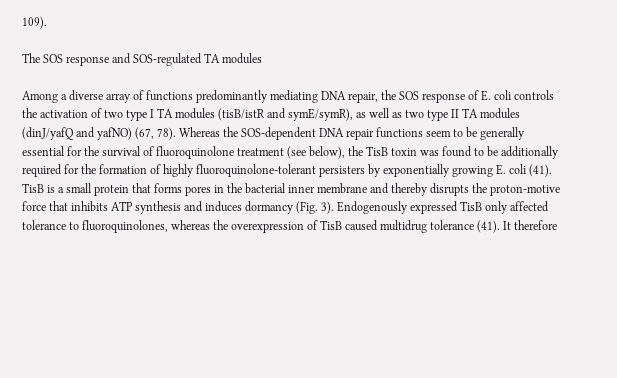109).

The SOS response and SOS-regulated TA modules

Among a diverse array of functions predominantly mediating DNA repair, the SOS response of E. coli controls the activation of two type I TA modules (tisB/istR and symE/symR), as well as two type II TA modules (dinJ/yafQ and yafNO) (67, 78). Whereas the SOS-dependent DNA repair functions seem to be generally essential for the survival of fluoroquinolone treatment (see below), the TisB toxin was found to be additionally required for the formation of highly fluoroquinolone-tolerant persisters by exponentially growing E. coli (41). TisB is a small protein that forms pores in the bacterial inner membrane and thereby disrupts the proton-motive force that inhibits ATP synthesis and induces dormancy (Fig. 3). Endogenously expressed TisB only affected tolerance to fluoroquinolones, whereas the overexpression of TisB caused multidrug tolerance (41). It therefore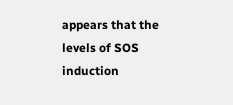appears that the levels of SOS induction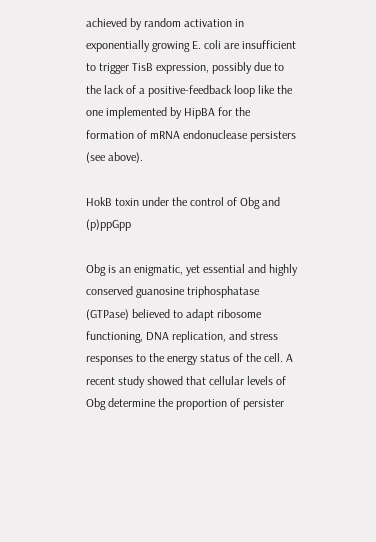achieved by random activation in exponentially growing E. coli are insufficient to trigger TisB expression, possibly due to the lack of a positive-feedback loop like the one implemented by HipBA for the formation of mRNA endonuclease persisters (see above).

HokB toxin under the control of Obg and (p)ppGpp

Obg is an enigmatic, yet essential and highly conserved guanosine triphosphatase (GTPase) believed to adapt ribosome functioning, DNA replication, and stress responses to the energy status of the cell. A recent study showed that cellular levels of Obg determine the proportion of persister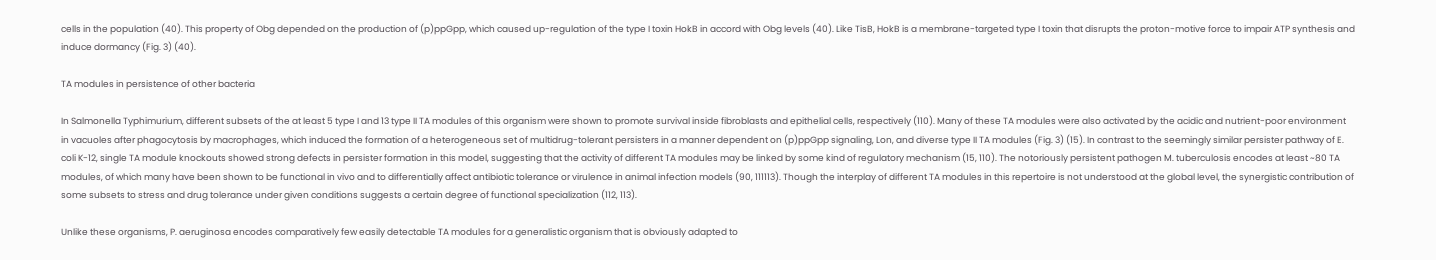cells in the population (40). This property of Obg depended on the production of (p)ppGpp, which caused up-regulation of the type I toxin HokB in accord with Obg levels (40). Like TisB, HokB is a membrane-targeted type I toxin that disrupts the proton-motive force to impair ATP synthesis and induce dormancy (Fig. 3) (40).

TA modules in persistence of other bacteria

In Salmonella Typhimurium, different subsets of the at least 5 type I and 13 type II TA modules of this organism were shown to promote survival inside fibroblasts and epithelial cells, respectively (110). Many of these TA modules were also activated by the acidic and nutrient-poor environment in vacuoles after phagocytosis by macrophages, which induced the formation of a heterogeneous set of multidrug-tolerant persisters in a manner dependent on (p)ppGpp signaling, Lon, and diverse type II TA modules (Fig. 3) (15). In contrast to the seemingly similar persister pathway of E. coli K-12, single TA module knockouts showed strong defects in persister formation in this model, suggesting that the activity of different TA modules may be linked by some kind of regulatory mechanism (15, 110). The notoriously persistent pathogen M. tuberculosis encodes at least ~80 TA modules, of which many have been shown to be functional in vivo and to differentially affect antibiotic tolerance or virulence in animal infection models (90, 111113). Though the interplay of different TA modules in this repertoire is not understood at the global level, the synergistic contribution of some subsets to stress and drug tolerance under given conditions suggests a certain degree of functional specialization (112, 113).

Unlike these organisms, P. aeruginosa encodes comparatively few easily detectable TA modules for a generalistic organism that is obviously adapted to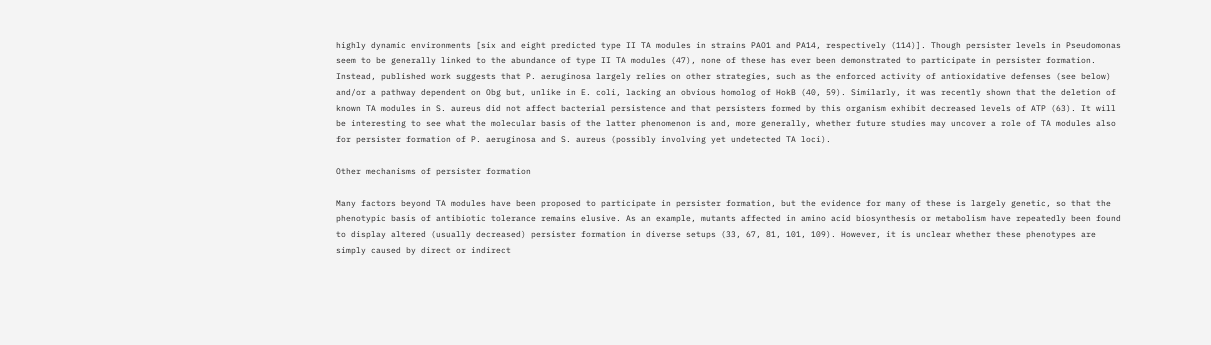highly dynamic environments [six and eight predicted type II TA modules in strains PAO1 and PA14, respectively (114)]. Though persister levels in Pseudomonas seem to be generally linked to the abundance of type II TA modules (47), none of these has ever been demonstrated to participate in persister formation. Instead, published work suggests that P. aeruginosa largely relies on other strategies, such as the enforced activity of antioxidative defenses (see below) and/or a pathway dependent on Obg but, unlike in E. coli, lacking an obvious homolog of HokB (40, 59). Similarly, it was recently shown that the deletion of known TA modules in S. aureus did not affect bacterial persistence and that persisters formed by this organism exhibit decreased levels of ATP (63). It will be interesting to see what the molecular basis of the latter phenomenon is and, more generally, whether future studies may uncover a role of TA modules also for persister formation of P. aeruginosa and S. aureus (possibly involving yet undetected TA loci).

Other mechanisms of persister formation

Many factors beyond TA modules have been proposed to participate in persister formation, but the evidence for many of these is largely genetic, so that the phenotypic basis of antibiotic tolerance remains elusive. As an example, mutants affected in amino acid biosynthesis or metabolism have repeatedly been found to display altered (usually decreased) persister formation in diverse setups (33, 67, 81, 101, 109). However, it is unclear whether these phenotypes are simply caused by direct or indirect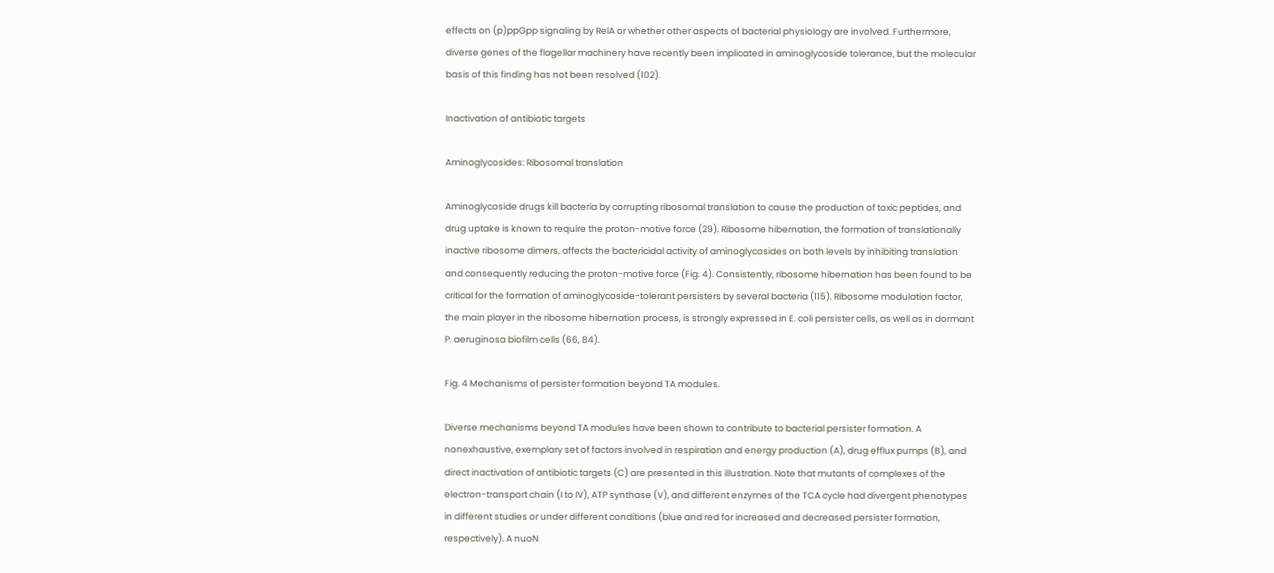effects on (p)ppGpp signaling by RelA or whether other aspects of bacterial physiology are involved. Furthermore, diverse genes of the flagellar machinery have recently been implicated in aminoglycoside tolerance, but the molecular basis of this finding has not been resolved (102).

Inactivation of antibiotic targets

Aminoglycosides: Ribosomal translation

Aminoglycoside drugs kill bacteria by corrupting ribosomal translation to cause the production of toxic peptides, and drug uptake is known to require the proton-motive force (29). Ribosome hibernation, the formation of translationally inactive ribosome dimers, affects the bactericidal activity of aminoglycosides on both levels by inhibiting translation and consequently reducing the proton-motive force (Fig. 4). Consistently, ribosome hibernation has been found to be critical for the formation of aminoglycoside-tolerant persisters by several bacteria (115). Ribosome modulation factor, the main player in the ribosome hibernation process, is strongly expressed in E. coli persister cells, as well as in dormant P. aeruginosa biofilm cells (66, 84).

Fig. 4 Mechanisms of persister formation beyond TA modules.

Diverse mechanisms beyond TA modules have been shown to contribute to bacterial persister formation. A nonexhaustive, exemplary set of factors involved in respiration and energy production (A), drug efflux pumps (B), and direct inactivation of antibiotic targets (C) are presented in this illustration. Note that mutants of complexes of the electron-transport chain (I to IV), ATP synthase (V), and different enzymes of the TCA cycle had divergent phenotypes in different studies or under different conditions (blue and red for increased and decreased persister formation, respectively). A nuoN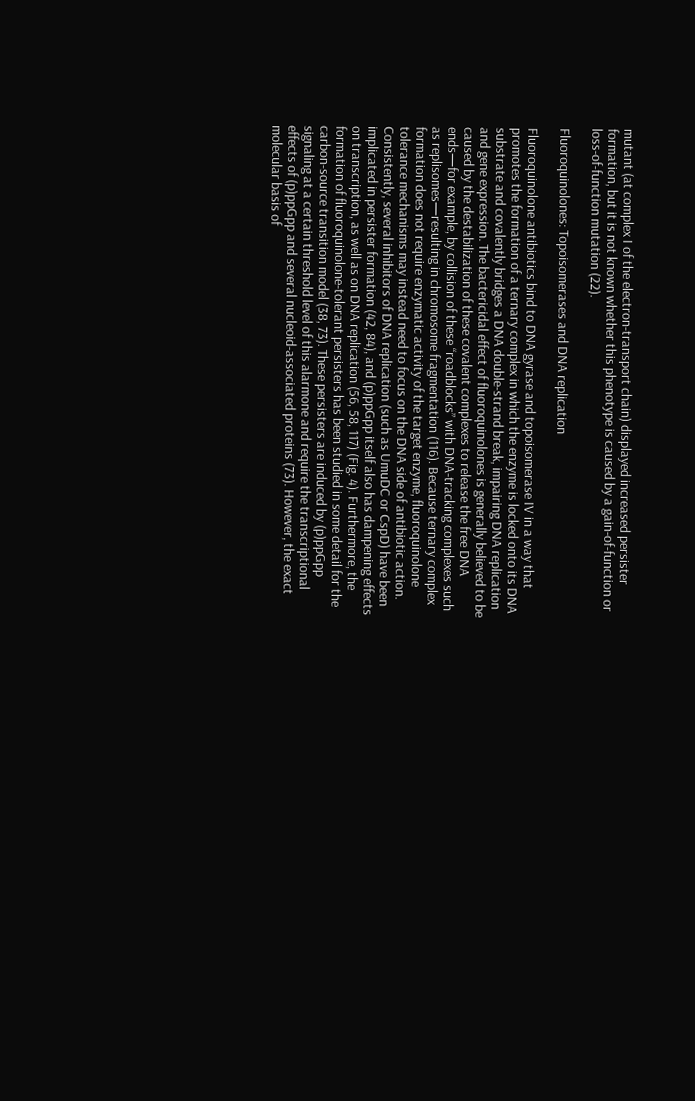mutant (at complex I of the electron-transport chain) displayed increased persister formation, but it is not known whether this phenotype is caused by a gain-of-function or loss-of-function mutation (22).

Fluoroquinolones: Topoisomerases and DNA replication

Fluoroquinolone antibiotics bind to DNA gyrase and topoisomerase IV in a way that promotes the formation of a ternary complex in which the enzyme is locked onto its DNA substrate and covalently bridges a DNA double-strand break, impairing DNA replication and gene expression. The bactericidal effect of fluoroquinolones is generally believed to be caused by the destabilization of these covalent complexes to release the free DNA ends—for example, by collision of these “roadblocks” with DNA-tracking complexes such as replisomes—resulting in chromosome fragmentation (116). Because ternary complex formation does not require enzymatic activity of the target enzyme, fluoroquinolone tolerance mechanisms may instead need to focus on the DNA side of antibiotic action. Consistently, several inhibitors of DNA replication (such as UmuDC or CspD) have been implicated in persister formation (42, 84), and (p)ppGpp itself also has dampening effects on transcription, as well as on DNA replication (56, 58, 117) (Fig. 4). Furthermore, the formation of fluoroquinolone-tolerant persisters has been studied in some detail for the carbon-source transition model (38, 73). These persisters are induced by (p)ppGpp signaling at a certain threshold level of this alarmone and require the transcriptional effects of (p)ppGpp and several nucleoid-associated proteins (73). However, the exact molecular basis of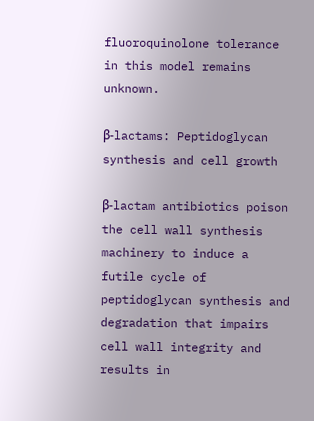fluoroquinolone tolerance in this model remains unknown.

β-lactams: Peptidoglycan synthesis and cell growth

β-lactam antibiotics poison the cell wall synthesis machinery to induce a futile cycle of peptidoglycan synthesis and degradation that impairs cell wall integrity and results in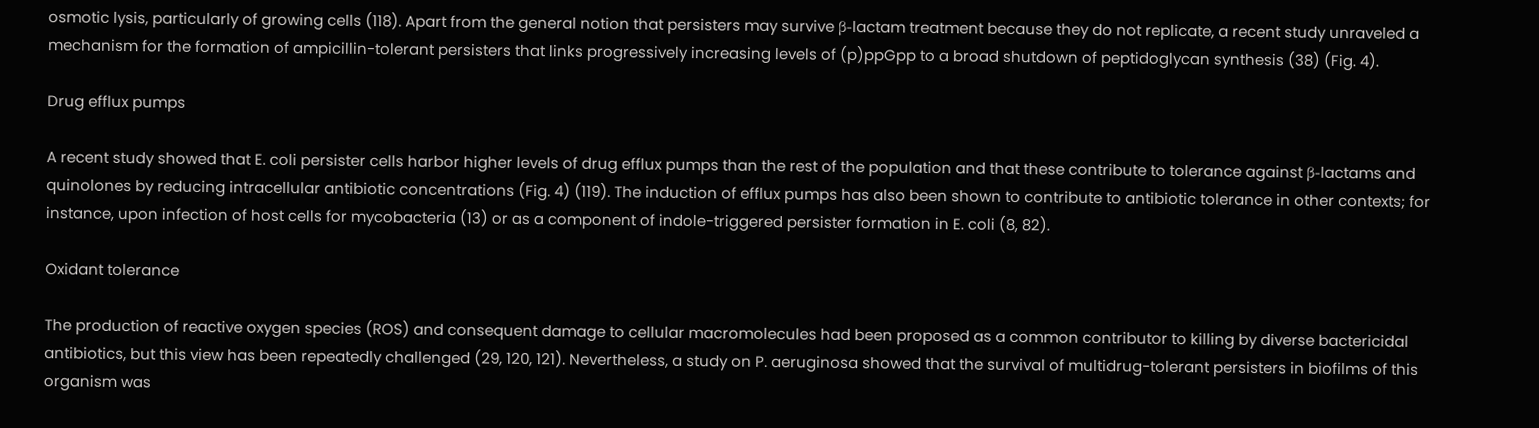osmotic lysis, particularly of growing cells (118). Apart from the general notion that persisters may survive β-lactam treatment because they do not replicate, a recent study unraveled a mechanism for the formation of ampicillin-tolerant persisters that links progressively increasing levels of (p)ppGpp to a broad shutdown of peptidoglycan synthesis (38) (Fig. 4).

Drug efflux pumps

A recent study showed that E. coli persister cells harbor higher levels of drug efflux pumps than the rest of the population and that these contribute to tolerance against β-lactams and quinolones by reducing intracellular antibiotic concentrations (Fig. 4) (119). The induction of efflux pumps has also been shown to contribute to antibiotic tolerance in other contexts; for instance, upon infection of host cells for mycobacteria (13) or as a component of indole-triggered persister formation in E. coli (8, 82).

Oxidant tolerance

The production of reactive oxygen species (ROS) and consequent damage to cellular macromolecules had been proposed as a common contributor to killing by diverse bactericidal antibiotics, but this view has been repeatedly challenged (29, 120, 121). Nevertheless, a study on P. aeruginosa showed that the survival of multidrug-tolerant persisters in biofilms of this organism was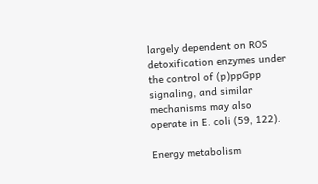largely dependent on ROS detoxification enzymes under the control of (p)ppGpp signaling, and similar mechanisms may also operate in E. coli (59, 122).

Energy metabolism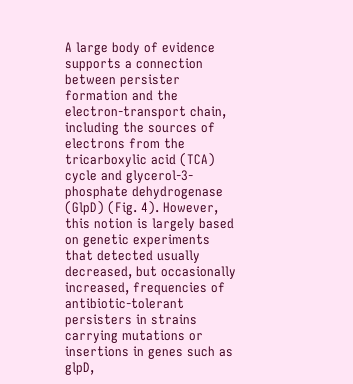A large body of evidence supports a connection between persister formation and the electron-transport chain, including the sources of electrons from the tricarboxylic acid (TCA) cycle and glycerol-3-phosphate dehydrogenase (GlpD) (Fig. 4). However, this notion is largely based on genetic experiments that detected usually decreased, but occasionally increased, frequencies of antibiotic-tolerant persisters in strains carrying mutations or insertions in genes such as glpD,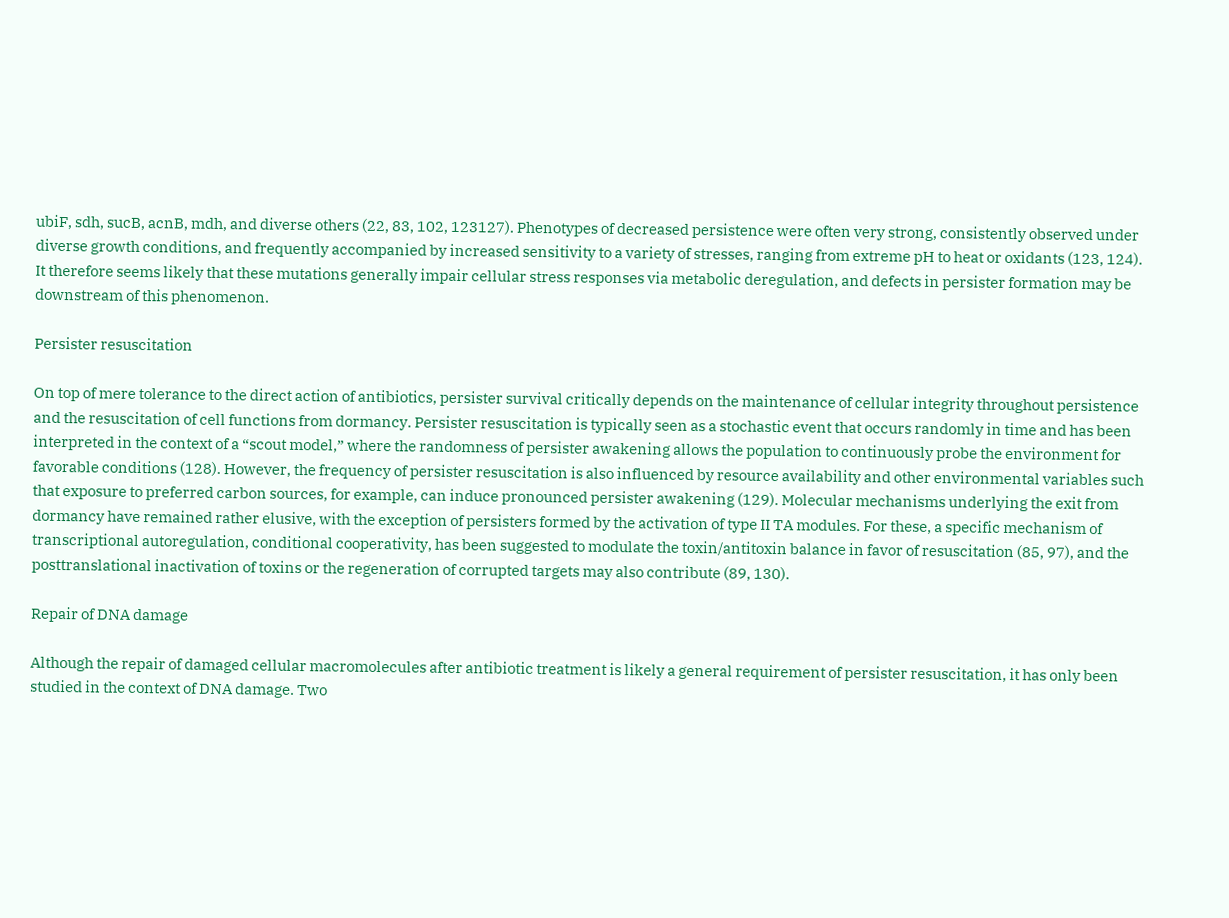ubiF, sdh, sucB, acnB, mdh, and diverse others (22, 83, 102, 123127). Phenotypes of decreased persistence were often very strong, consistently observed under diverse growth conditions, and frequently accompanied by increased sensitivity to a variety of stresses, ranging from extreme pH to heat or oxidants (123, 124). It therefore seems likely that these mutations generally impair cellular stress responses via metabolic deregulation, and defects in persister formation may be downstream of this phenomenon.

Persister resuscitation

On top of mere tolerance to the direct action of antibiotics, persister survival critically depends on the maintenance of cellular integrity throughout persistence and the resuscitation of cell functions from dormancy. Persister resuscitation is typically seen as a stochastic event that occurs randomly in time and has been interpreted in the context of a “scout model,” where the randomness of persister awakening allows the population to continuously probe the environment for favorable conditions (128). However, the frequency of persister resuscitation is also influenced by resource availability and other environmental variables such that exposure to preferred carbon sources, for example, can induce pronounced persister awakening (129). Molecular mechanisms underlying the exit from dormancy have remained rather elusive, with the exception of persisters formed by the activation of type II TA modules. For these, a specific mechanism of transcriptional autoregulation, conditional cooperativity, has been suggested to modulate the toxin/antitoxin balance in favor of resuscitation (85, 97), and the posttranslational inactivation of toxins or the regeneration of corrupted targets may also contribute (89, 130).

Repair of DNA damage

Although the repair of damaged cellular macromolecules after antibiotic treatment is likely a general requirement of persister resuscitation, it has only been studied in the context of DNA damage. Two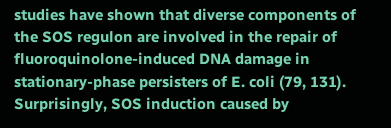studies have shown that diverse components of the SOS regulon are involved in the repair of fluoroquinolone-induced DNA damage in stationary-phase persisters of E. coli (79, 131). Surprisingly, SOS induction caused by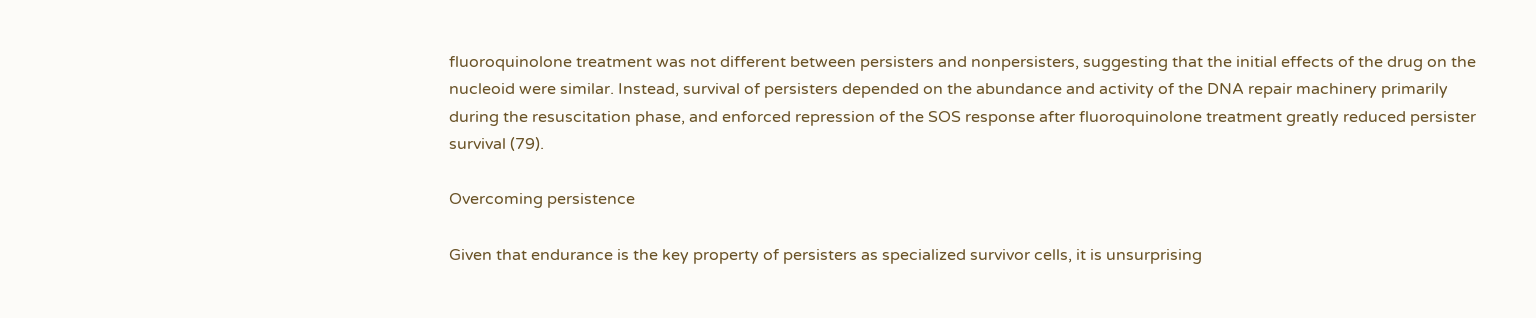fluoroquinolone treatment was not different between persisters and nonpersisters, suggesting that the initial effects of the drug on the nucleoid were similar. Instead, survival of persisters depended on the abundance and activity of the DNA repair machinery primarily during the resuscitation phase, and enforced repression of the SOS response after fluoroquinolone treatment greatly reduced persister survival (79).

Overcoming persistence

Given that endurance is the key property of persisters as specialized survivor cells, it is unsurprising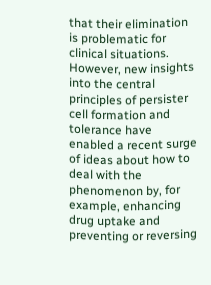that their elimination is problematic for clinical situations. However, new insights into the central principles of persister cell formation and tolerance have enabled a recent surge of ideas about how to deal with the phenomenon by, for example, enhancing drug uptake and preventing or reversing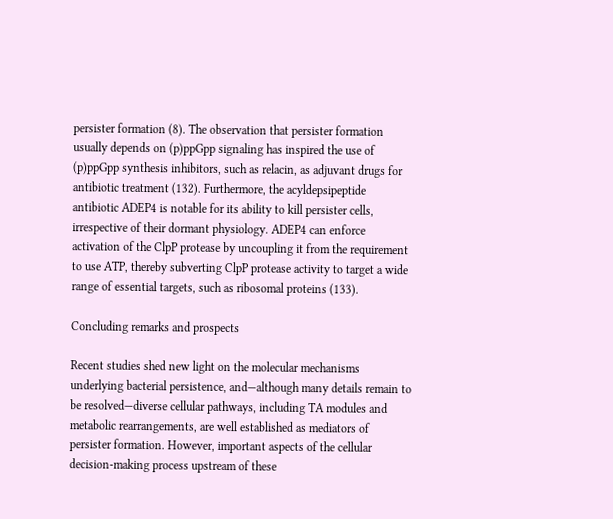persister formation (8). The observation that persister formation usually depends on (p)ppGpp signaling has inspired the use of (p)ppGpp synthesis inhibitors, such as relacin, as adjuvant drugs for antibiotic treatment (132). Furthermore, the acyldepsipeptide antibiotic ADEP4 is notable for its ability to kill persister cells, irrespective of their dormant physiology. ADEP4 can enforce activation of the ClpP protease by uncoupling it from the requirement to use ATP, thereby subverting ClpP protease activity to target a wide range of essential targets, such as ribosomal proteins (133).

Concluding remarks and prospects

Recent studies shed new light on the molecular mechanisms underlying bacterial persistence, and—although many details remain to be resolved—diverse cellular pathways, including TA modules and metabolic rearrangements, are well established as mediators of persister formation. However, important aspects of the cellular decision-making process upstream of these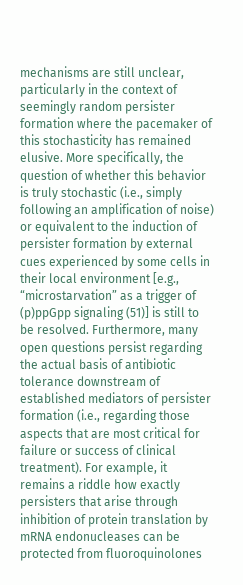mechanisms are still unclear, particularly in the context of seemingly random persister formation where the pacemaker of this stochasticity has remained elusive. More specifically, the question of whether this behavior is truly stochastic (i.e., simply following an amplification of noise) or equivalent to the induction of persister formation by external cues experienced by some cells in their local environment [e.g., “microstarvation” as a trigger of (p)ppGpp signaling (51)] is still to be resolved. Furthermore, many open questions persist regarding the actual basis of antibiotic tolerance downstream of established mediators of persister formation (i.e., regarding those aspects that are most critical for failure or success of clinical treatment). For example, it remains a riddle how exactly persisters that arise through inhibition of protein translation by mRNA endonucleases can be protected from fluoroquinolones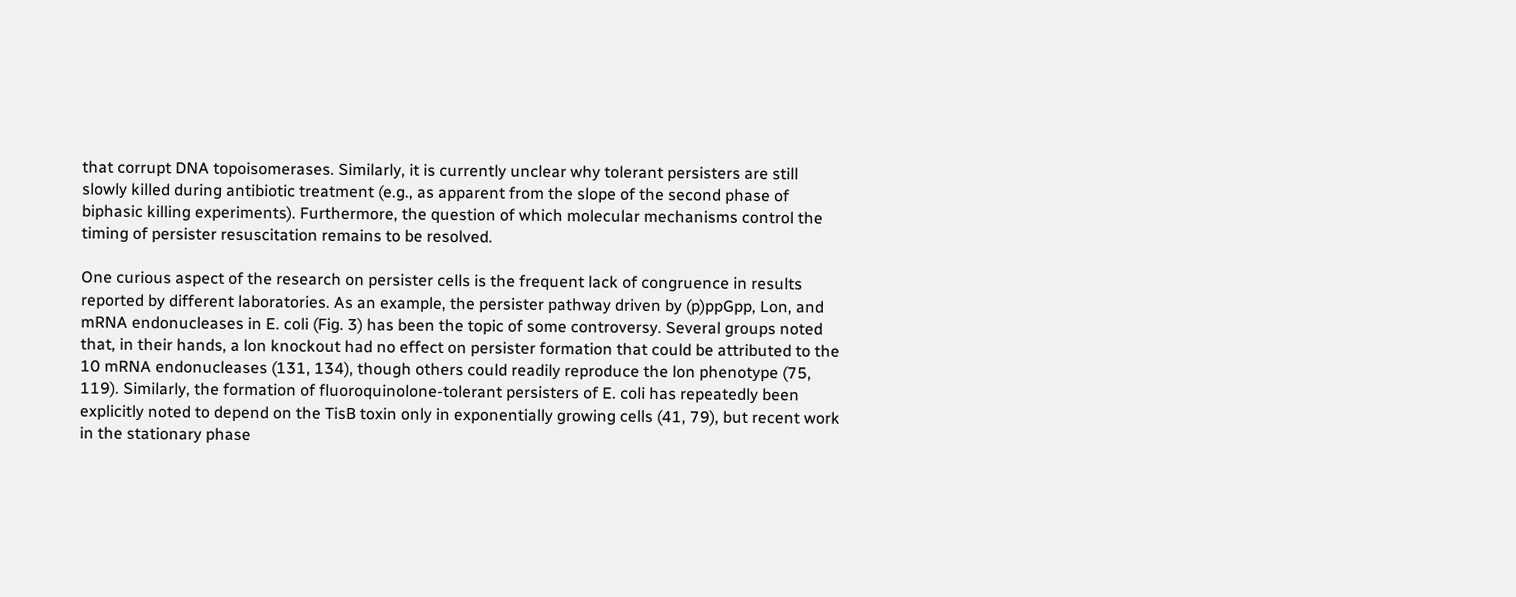that corrupt DNA topoisomerases. Similarly, it is currently unclear why tolerant persisters are still slowly killed during antibiotic treatment (e.g., as apparent from the slope of the second phase of biphasic killing experiments). Furthermore, the question of which molecular mechanisms control the timing of persister resuscitation remains to be resolved.

One curious aspect of the research on persister cells is the frequent lack of congruence in results reported by different laboratories. As an example, the persister pathway driven by (p)ppGpp, Lon, and mRNA endonucleases in E. coli (Fig. 3) has been the topic of some controversy. Several groups noted that, in their hands, a lon knockout had no effect on persister formation that could be attributed to the 10 mRNA endonucleases (131, 134), though others could readily reproduce the lon phenotype (75, 119). Similarly, the formation of fluoroquinolone-tolerant persisters of E. coli has repeatedly been explicitly noted to depend on the TisB toxin only in exponentially growing cells (41, 79), but recent work in the stationary phase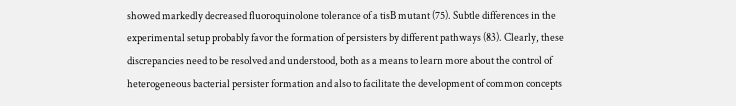showed markedly decreased fluoroquinolone tolerance of a tisB mutant (75). Subtle differences in the experimental setup probably favor the formation of persisters by different pathways (83). Clearly, these discrepancies need to be resolved and understood, both as a means to learn more about the control of heterogeneous bacterial persister formation and also to facilitate the development of common concepts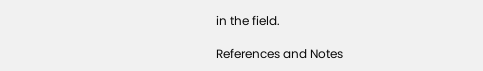in the field.

References and Notes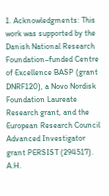1. Acknowledgments: This work was supported by the Danish National Research Foundation–funded Centre of Excellence BASP (grant DNRF120), a Novo Nordisk Foundation Laureate Research grant, and the European Research Council Advanced Investigator grant PERSIST (294517). A.H.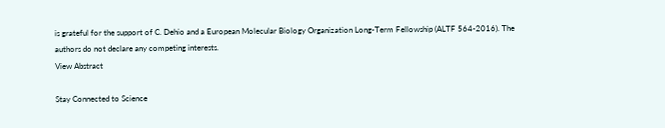is grateful for the support of C. Dehio and a European Molecular Biology Organization Long-Term Fellowship (ALTF 564-2016). The authors do not declare any competing interests.
View Abstract

Stay Connected to Science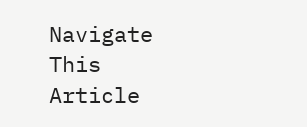Navigate This Article